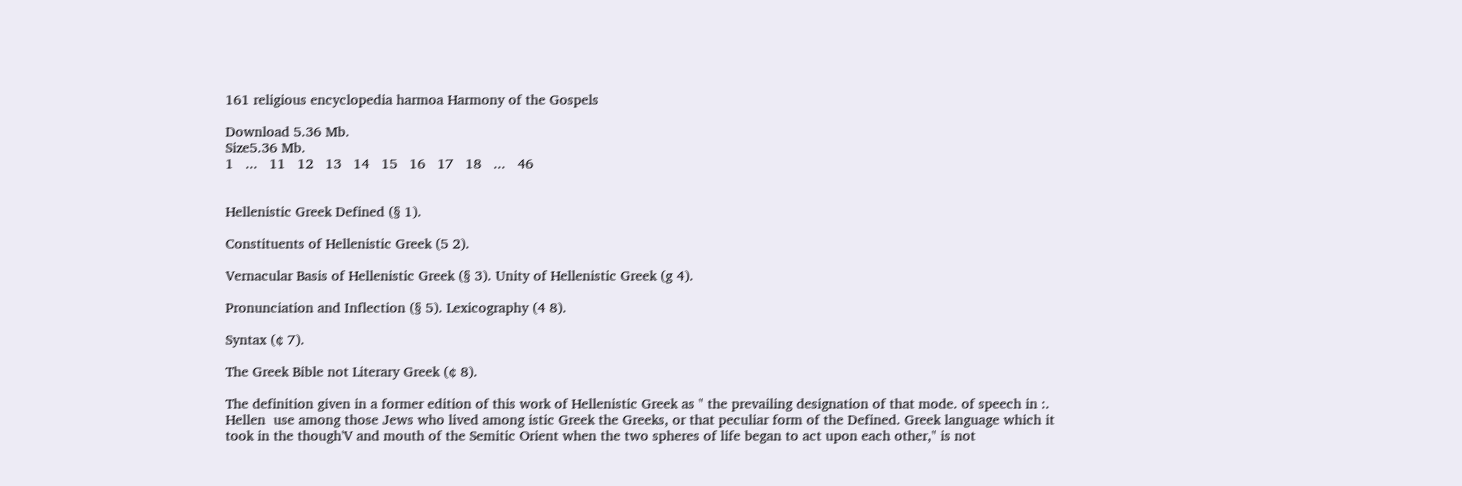161 religious encyclopedia harmoa Harmony of the Gospels

Download 5.36 Mb.
Size5.36 Mb.
1   ...   11   12   13   14   15   16   17   18   ...   46


Hellenistic Greek Defined (§ 1).

Constituents of Hellenistic Greek (5 2).

Vernacular Basis of Hellenistic Greek (§ 3). Unity of Hellenistic Greek (g 4).

Pronunciation and Inflection (§ 5). Lexicography (4 8).

Syntax (¢ 7).

The Greek Bible not Literary Greek (¢ 8).

The definition given in a former edition of this work of Hellenistic Greek as " the prevailing designation of that mode. of speech in :. Hellen  use among those Jews who lived among istic Greek the Greeks, or that peculiar form of the Defined. Greek language which it took in the though'V and mouth of the Semitic Orient when the two spheres of life began to act upon each other," is not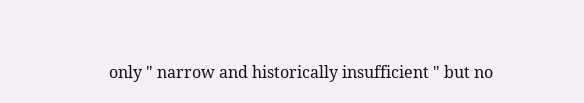only " narrow and historically insufficient " but no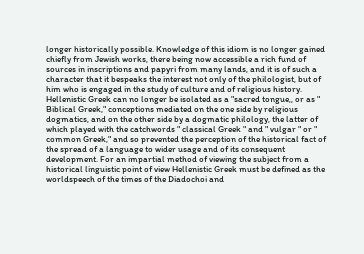longer historically possible. Knowledge of this idiom is no longer gained chiefly from Jewish works, there being now accessible a rich fund of sources in inscriptions and papyri from many lands, and it is of such a character that it bespeaks the interest not only of the philologist, but of him who is engaged in the study of culture and of religious history. Hellenistic Greek can no longer be isolated as a "sacred tongue,, or as " Biblical Greek," conceptions mediated on the one side by religious dogmatics, and on the other side by a dogmatic philology, the latter of which played with the catchwords " classical Greek " and " vulgar " or " common Greek," and so prevented the perception of the historical fact of the spread of a language to wider usage and of its consequent development. For an impartial method of viewing the subject from a historical linguistic point of view Hellenistic Greek must be defined as the worldspeech of the times of the Diadochoi and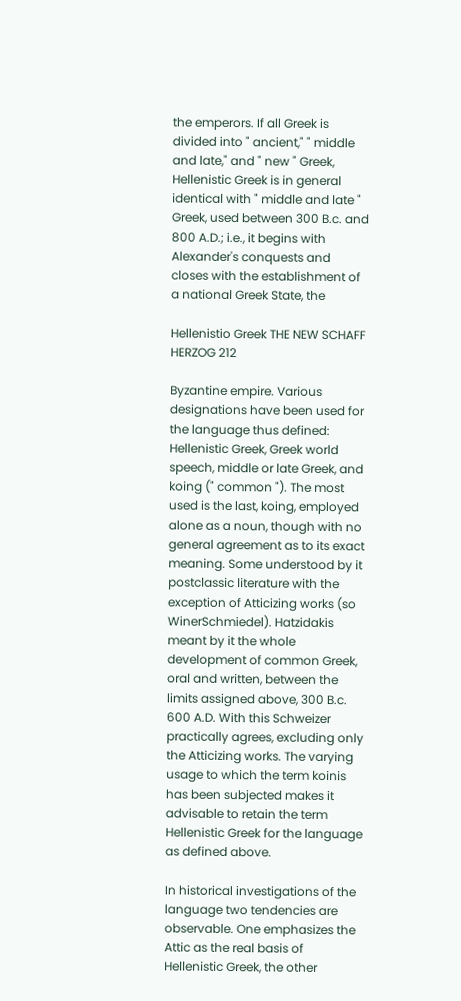the emperors. If all Greek is divided into " ancient," " middle and late," and " new " Greek, Hellenistic Greek is in general identical with " middle and late " Greek, used between 300 B.c. and 800 A.D.; i.e., it begins with Alexander's conquests and closes with the establishment of a national Greek State, the

Hellenistio Greek THE NEW SCHAFF HERZOG 212

Byzantine empire. Various designations have been used for the language thus defined: Hellenistic Greek, Greek world speech, middle or late Greek, and koing (" common "). The most used is the last, koing, employed alone as a noun, though with no general agreement as to its exact meaning. Some understood by it postclassic literature with the exception of Atticizing works (so WinerSchmiedel). Hatzidakis meant by it the whole development of common Greek, oral and written, between the limits assigned above, 300 B.c. 600 A.D. With this Schweizer practically agrees, excluding only the Atticizing works. The varying usage to which the term koinis has been subjected makes it advisable to retain the term Hellenistic Greek for the language as defined above.

In historical investigations of the language two tendencies are observable. One emphasizes the Attic as the real basis of Hellenistic Greek, the other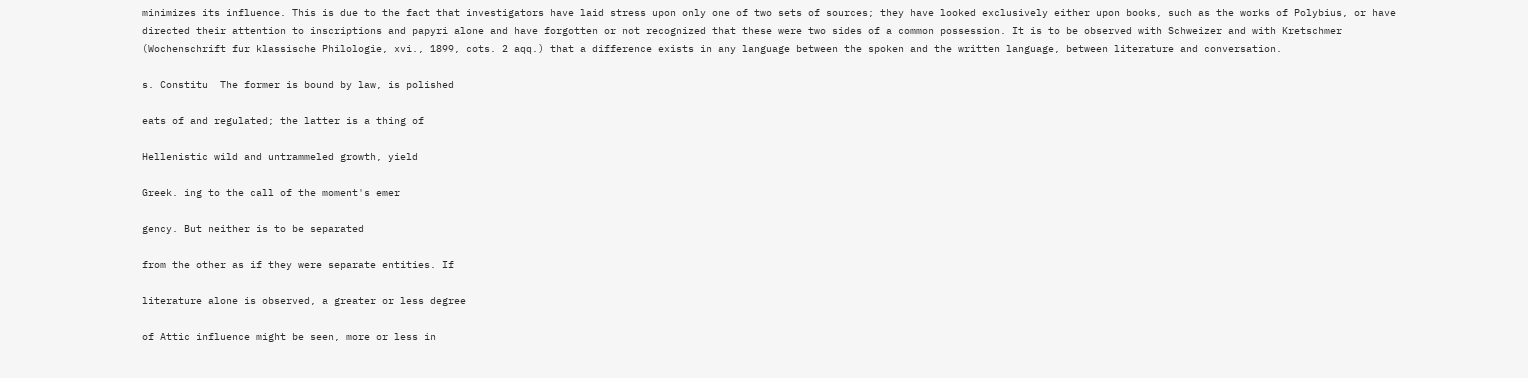minimizes its influence. This is due to the fact that investigators have laid stress upon only one of two sets of sources; they have looked exclusively either upon books, such as the works of Polybius, or have directed their attention to inscriptions and papyri alone and have forgotten or not recognized that these were two sides of a common possession. It is to be observed with Schweizer and with Kretschmer (Wochenschrift fur klassische Philologie, xvi., 1899, cots. 2 aqq.) that a difference exists in any language between the spoken and the written language, between literature and conversation.

s. Constitu  The former is bound by law, is polished

eats of and regulated; the latter is a thing of

Hellenistic wild and untrammeled growth, yield

Greek. ing to the call of the moment's emer

gency. But neither is to be separated

from the other as if they were separate entities. If

literature alone is observed, a greater or less degree

of Attic influence might be seen, more or less in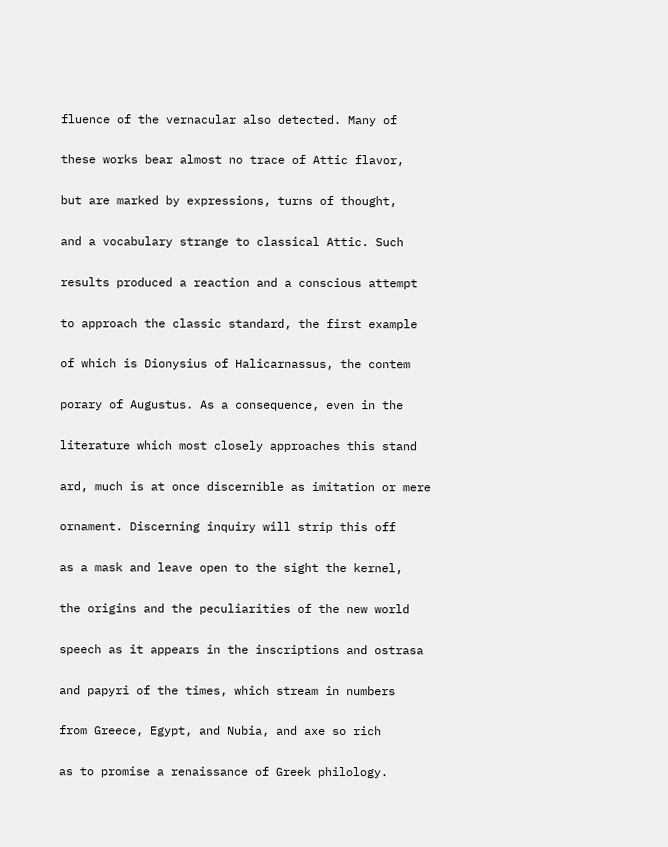fluence of the vernacular also detected. Many of

these works bear almost no trace of Attic flavor,

but are marked by expressions, turns of thought,

and a vocabulary strange to classical Attic. Such

results produced a reaction and a conscious attempt

to approach the classic standard, the first example

of which is Dionysius of Halicarnassus, the contem

porary of Augustus. As a consequence, even in the

literature which most closely approaches this stand

ard, much is at once discernible as imitation or mere

ornament. Discerning inquiry will strip this off

as a mask and leave open to the sight the kernel,

the origins and the peculiarities of the new world

speech as it appears in the inscriptions and ostrasa

and papyri of the times, which stream in numbers

from Greece, Egypt, and Nubia, and axe so rich

as to promise a renaissance of Greek philology.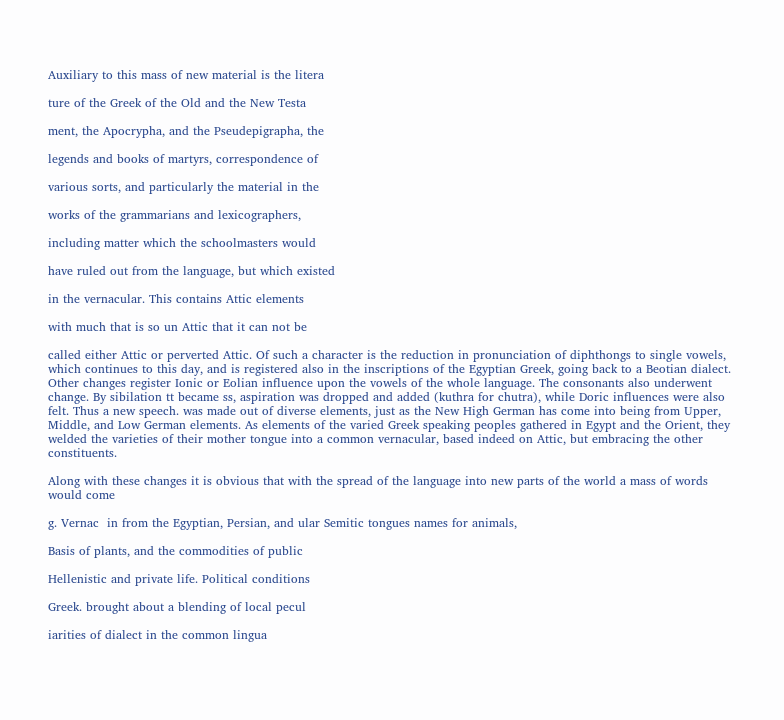Auxiliary to this mass of new material is the litera

ture of the Greek of the Old and the New Testa

ment, the Apocrypha, and the Pseudepigrapha, the

legends and books of martyrs, correspondence of

various sorts, and particularly the material in the

works of the grammarians and lexicographers,

including matter which the schoolmasters would

have ruled out from the language, but which existed

in the vernacular. This contains Attic elements

with much that is so un Attic that it can not be

called either Attic or perverted Attic. Of such a character is the reduction in pronunciation of diphthongs to single vowels, which continues to this day, and is registered also in the inscriptions of the Egyptian Greek, going back to a Beotian dialect. Other changes register Ionic or Eolian influence upon the vowels of the whole language. The consonants also underwent change. By sibilation tt became ss, aspiration was dropped and added (kuthra for chutra), while Doric influences were also felt. Thus a new speech. was made out of diverse elements, just as the New High German has come into being from Upper, Middle, and Low German elements. As elements of the varied Greek speaking peoples gathered in Egypt and the Orient, they welded the varieties of their mother tongue into a common vernacular, based indeed on Attic, but embracing the other constituents.

Along with these changes it is obvious that with the spread of the language into new parts of the world a mass of words would come

g. Vernac  in from the Egyptian, Persian, and ular Semitic tongues names for animals,

Basis of plants, and the commodities of public

Hellenistic and private life. Political conditions

Greek. brought about a blending of local pecul

iarities of dialect in the common lingua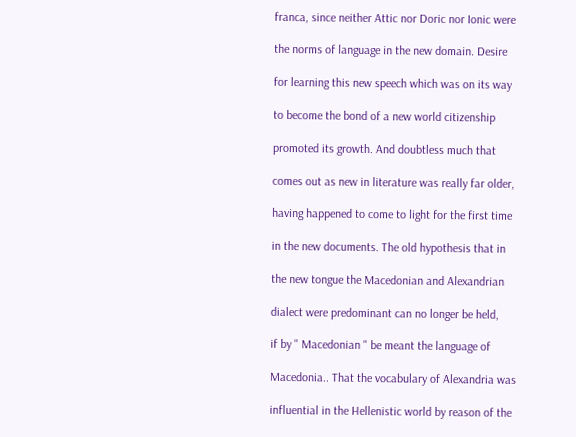franca, since neither Attic nor Doric nor Ionic were

the norms of language in the new domain. Desire

for learning this new speech which was on its way

to become the bond of a new world citizenship

promoted its growth. And doubtless much that

comes out as new in literature was really far older,

having happened to come to light for the first time

in the new documents. The old hypothesis that in

the new tongue the Macedonian and Alexandrian

dialect were predominant can no longer be held,

if by " Macedonian " be meant the language of

Macedonia.. That the vocabulary of Alexandria was

influential in the Hellenistic world by reason of the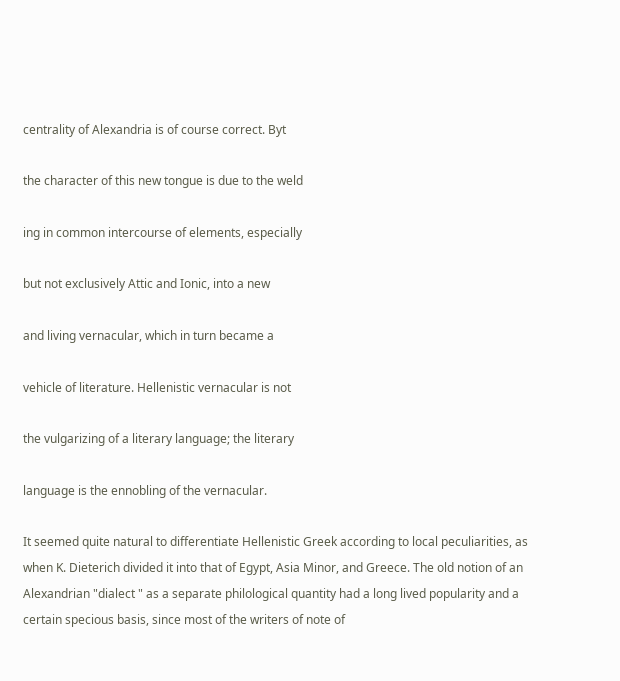centrality of Alexandria is of course correct. Byt

the character of this new tongue is due to the weld

ing in common intercourse of elements, especially

but not exclusively Attic and Ionic, into a new

and living vernacular, which in turn became a

vehicle of literature. Hellenistic vernacular is not

the vulgarizing of a literary language; the literary

language is the ennobling of the vernacular.

It seemed quite natural to differentiate Hellenistic Greek according to local peculiarities, as when K. Dieterich divided it into that of Egypt, Asia Minor, and Greece. The old notion of an Alexandrian "dialect " as a separate philological quantity had a long lived popularity and a certain specious basis, since most of the writers of note of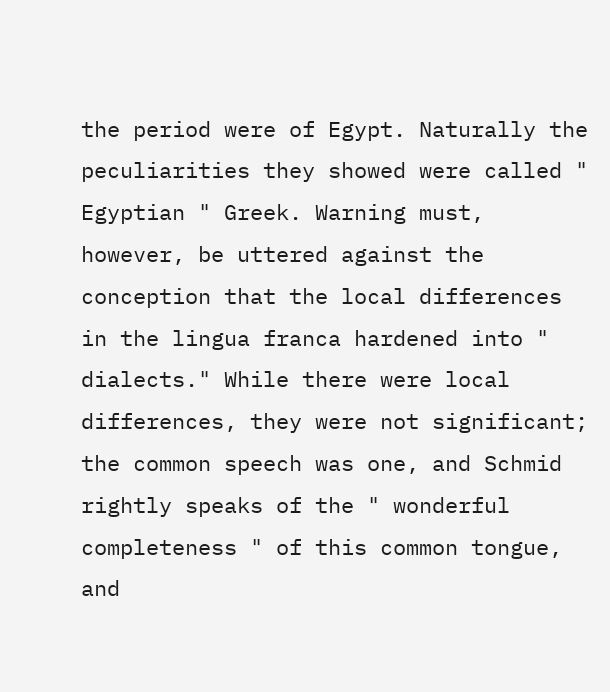the period were of Egypt. Naturally the peculiarities they showed were called " Egyptian " Greek. Warning must, however, be uttered against the conception that the local differences in the lingua franca hardened into " dialects." While there were local differences, they were not significant; the common speech was one, and Schmid rightly speaks of the " wonderful completeness " of this common tongue, and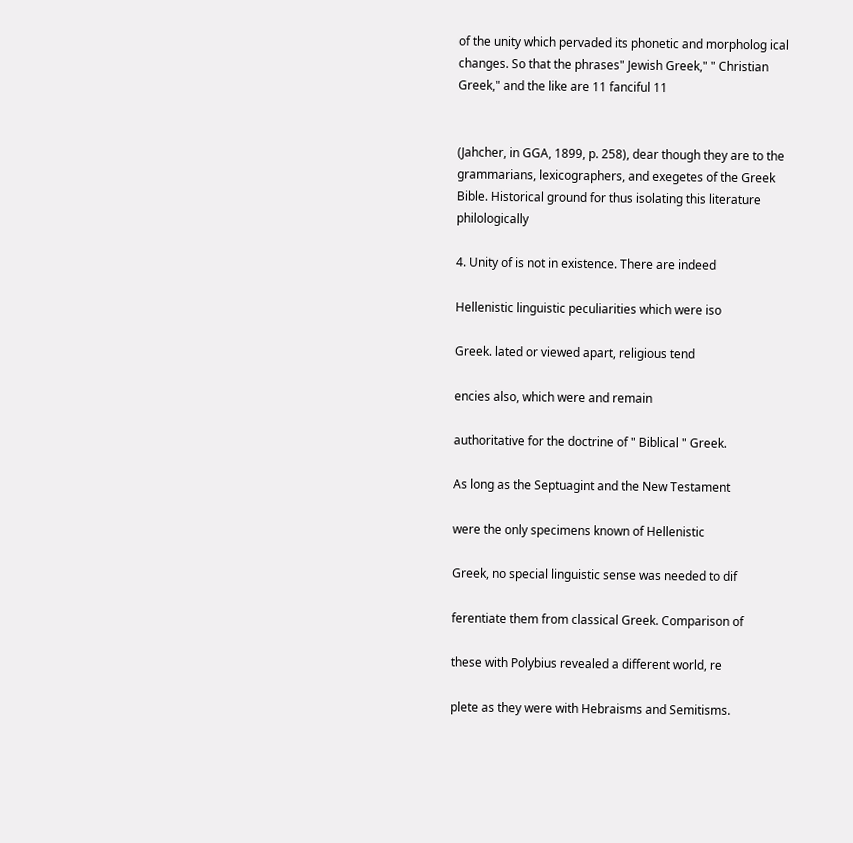of the unity which pervaded its phonetic and morpholog ical changes. So that the phrases" Jewish Greek," " Christian Greek," and the like are 11 fanciful 11


(Jahcher, in GGA, 1899, p. 258), dear though they are to the grammarians, lexicographers, and exegetes of the Greek Bible. Historical ground for thus isolating this literature philologically

4. Unity of is not in existence. There are indeed

Hellenistic linguistic peculiarities which were iso

Greek. lated or viewed apart, religious tend

encies also, which were and remain

authoritative for the doctrine of " Biblical " Greek.

As long as the Septuagint and the New Testament

were the only specimens known of Hellenistic

Greek, no special linguistic sense was needed to dif

ferentiate them from classical Greek. Comparison of

these with Polybius revealed a different world, re

plete as they were with Hebraisms and Semitisms.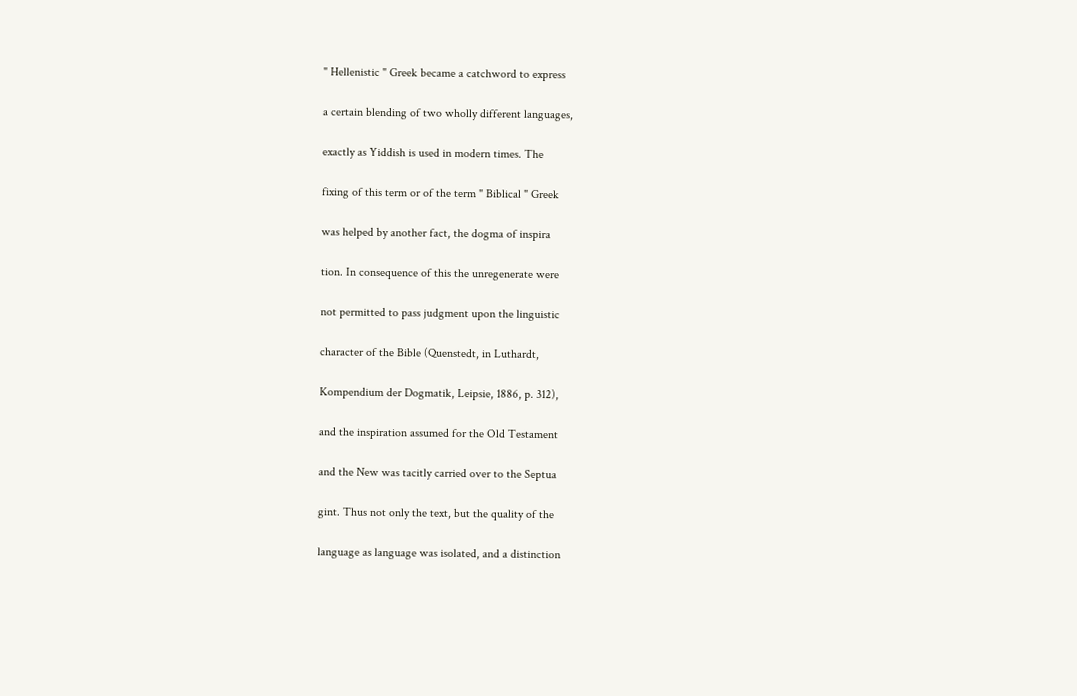" Hellenistic " Greek became a catchword to express

a certain blending of two wholly different languages,

exactly as Yiddish is used in modern times. The

fixing of this term or of the term " Biblical " Greek

was helped by another fact, the dogma of inspira

tion. In consequence of this the unregenerate were

not permitted to pass judgment upon the linguistic

character of the Bible (Quenstedt, in Luthardt,

Kompendium der Dogmatik, Leipsie, 1886, p. 312),

and the inspiration assumed for the Old Testament

and the New was tacitly carried over to the Septua

gint. Thus not only the text, but the quality of the

language as language was isolated, and a distinction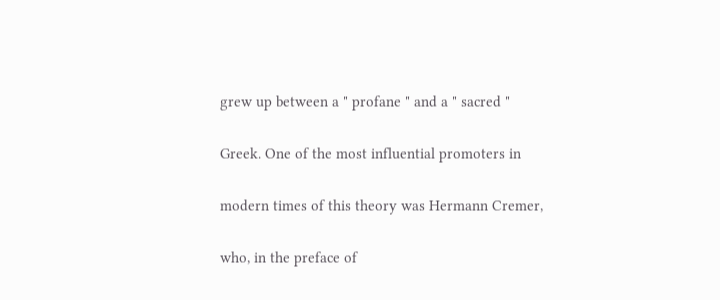grew up between a " profane " and a " sacred "

Greek. One of the most influential promoters in

modern times of this theory was Hermann Cremer,

who, in the preface of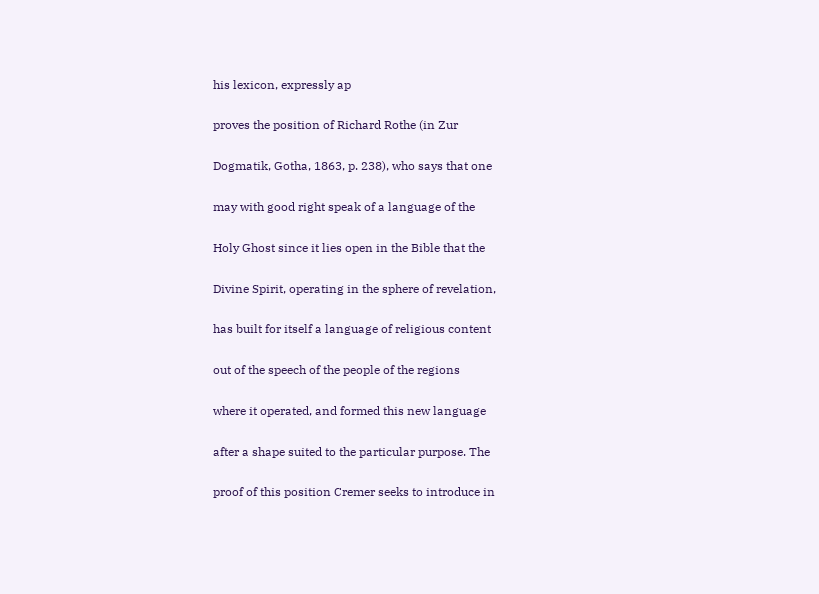his lexicon, expressly ap

proves the position of Richard Rothe (in Zur

Dogmatik, Gotha, 1863, p. 238), who says that one

may with good right speak of a language of the

Holy Ghost since it lies open in the Bible that the

Divine Spirit, operating in the sphere of revelation,

has built for itself a language of religious content

out of the speech of the people of the regions

where it operated, and formed this new language

after a shape suited to the particular purpose. The

proof of this position Cremer seeks to introduce in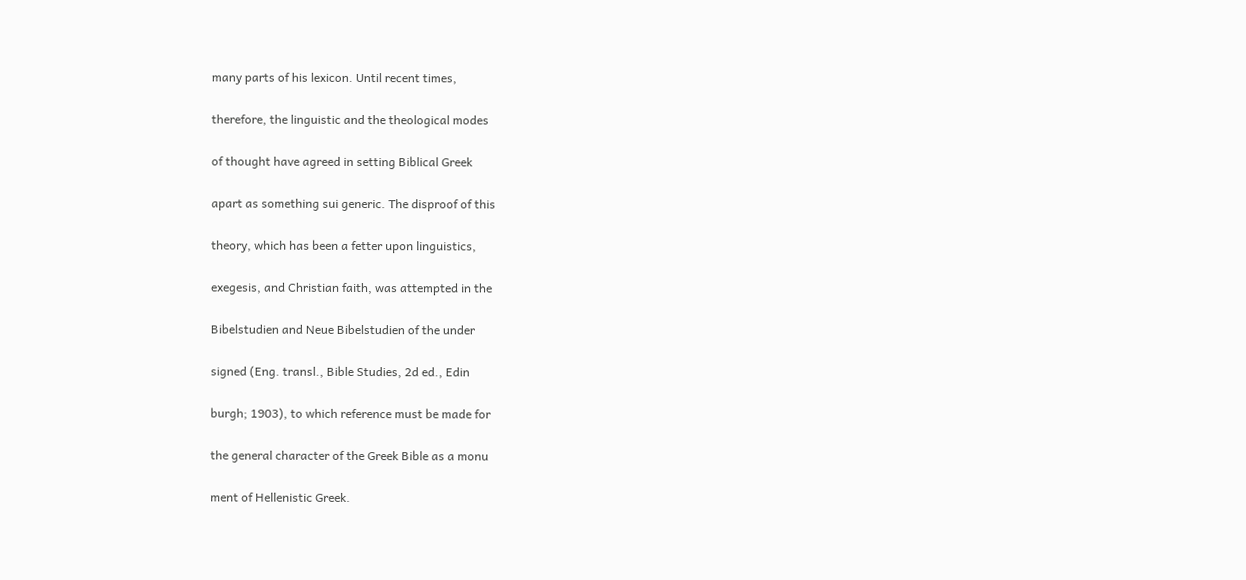many parts of his lexicon. Until recent times,

therefore, the linguistic and the theological modes

of thought have agreed in setting Biblical Greek

apart as something sui generic. The disproof of this

theory, which has been a fetter upon linguistics,

exegesis, and Christian faith, was attempted in the

Bibelstudien and Neue Bibelstudien of the under

signed (Eng. transl., Bible Studies, 2d ed., Edin

burgh; 1903), to which reference must be made for

the general character of the Greek Bible as a monu

ment of Hellenistic Greek.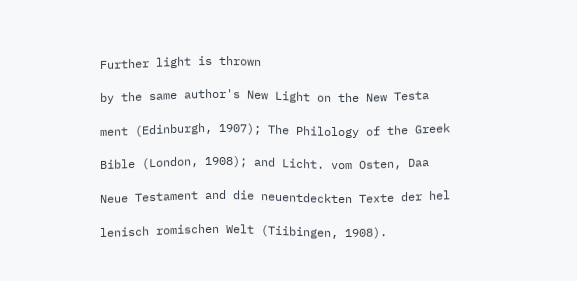Further light is thrown

by the same author's New Light on the New Testa

ment (Edinburgh, 1907); The Philology of the Greek

Bible (London, 1908); and Licht. vom Osten, Daa

Neue Testament and die neuentdeckten Texte der hel

lenisch romischen Welt (Tiibingen, 1908).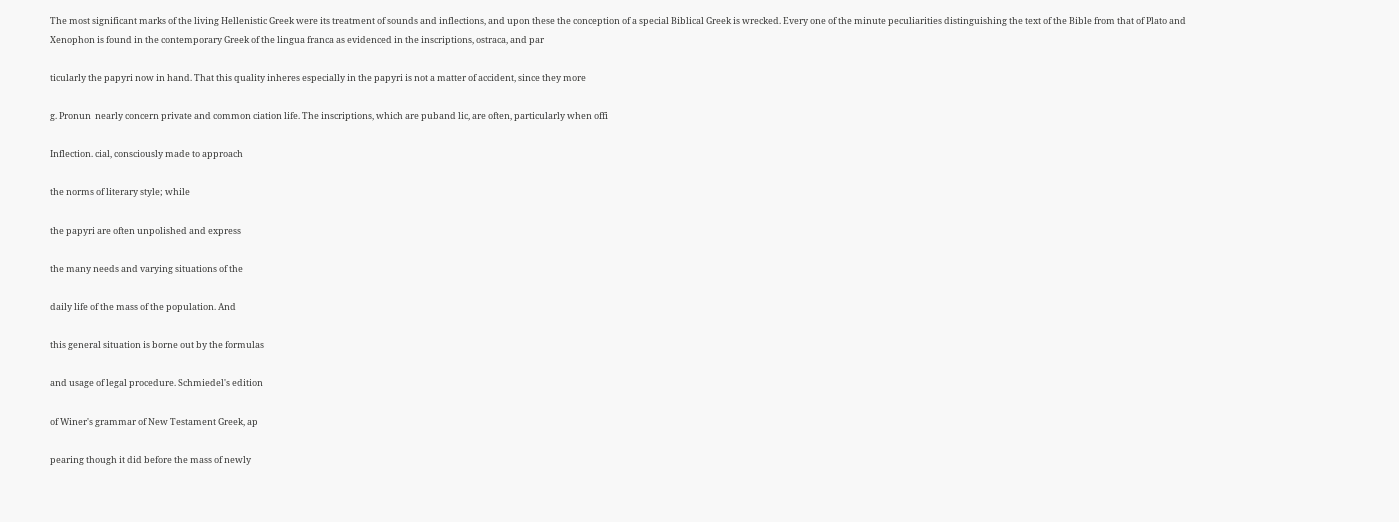The most significant marks of the living Hellenistic Greek were its treatment of sounds and inflections, and upon these the conception of a special Biblical Greek is wrecked. Every one of the minute peculiarities distinguishing the text of the Bible from that of Plato and Xenophon is found in the contemporary Greek of the lingua franca as evidenced in the inscriptions, ostraca, and par

ticularly the papyri now in hand. That this quality inheres especially in the papyri is not a matter of accident, since they more

g. Pronun  nearly concern private and common ciation life. The inscriptions, which are puband lic, are often, particularly when offi

Inflection. cial, consciously made to approach

the norms of literary style; while

the papyri are often unpolished and express

the many needs and varying situations of the

daily life of the mass of the population. And

this general situation is borne out by the formulas

and usage of legal procedure. Schmiedel's edition

of Winer's grammar of New Testament Greek, ap

pearing though it did before the mass of newly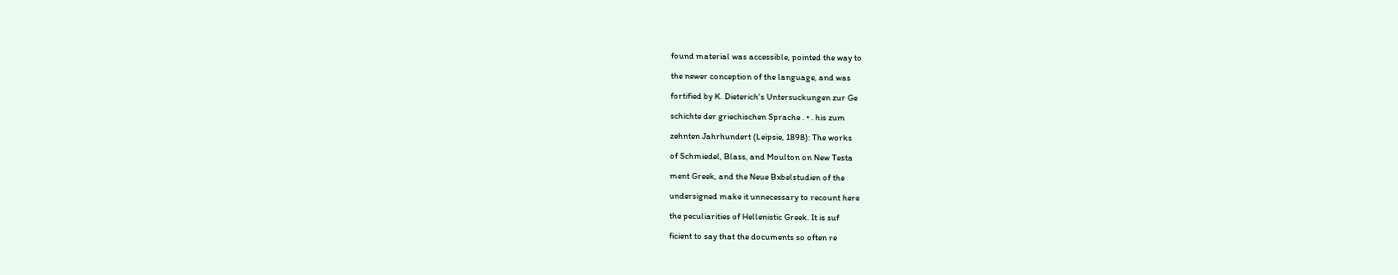found material was accessible, pointed the way to

the newer conception of the language, and was

fortified by K. Dieterich's Untersuckungen zur Ge

schichte der griechischen Sprache . • . his zum

zehnten Jahrhundert (Leipsie, 1898): The works

of Schmiedel, Blass, and Moulton on New Testa

ment Greek, and the Neue Bxbelstudien of the

undersigned make it unnecessary to recount here

the peculiarities of Hellenistic Greek. It is suf

ficient to say that the documents so often re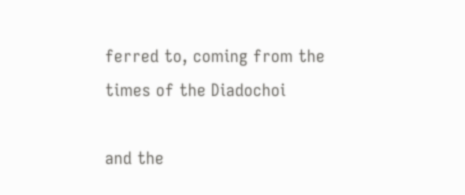ferred to, coming from the times of the Diadochoi

and the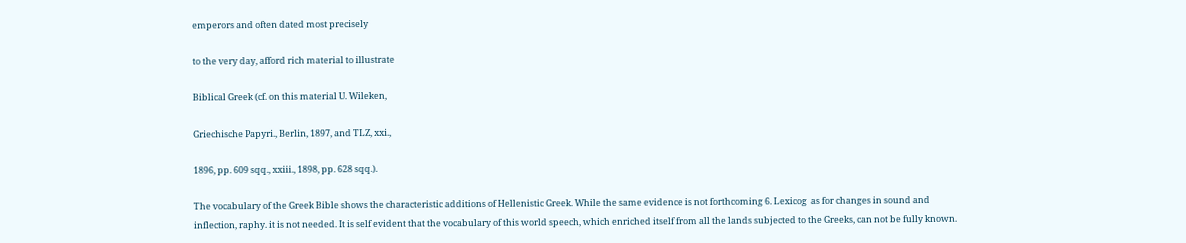emperors and often dated most precisely

to the very day, afford rich material to illustrate

Biblical Greek (cf. on this material U. Wileken,

Griechische Papyri., Berlin, 1897, and TLZ, xxi.,

1896, pp. 609 sqq., xxiii., 1898, pp. 628 sqq.).

The vocabulary of the Greek Bible shows the characteristic additions of Hellenistic Greek. While the same evidence is not forthcoming 6. Lexicog  as for changes in sound and inflection, raphy. it is not needed. It is self evident that the vocabulary of this world speech, which enriched itself from all the lands subjected to the Greeks, can not be fully known.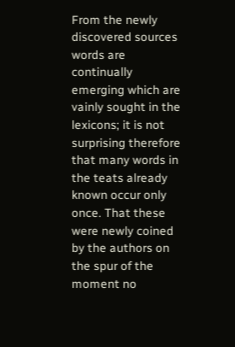From the newly discovered sources words are continually emerging which are vainly sought in the lexicons; it is not surprising therefore that many words in the teats already known occur only once. That these were newly coined by the authors on the spur of the moment no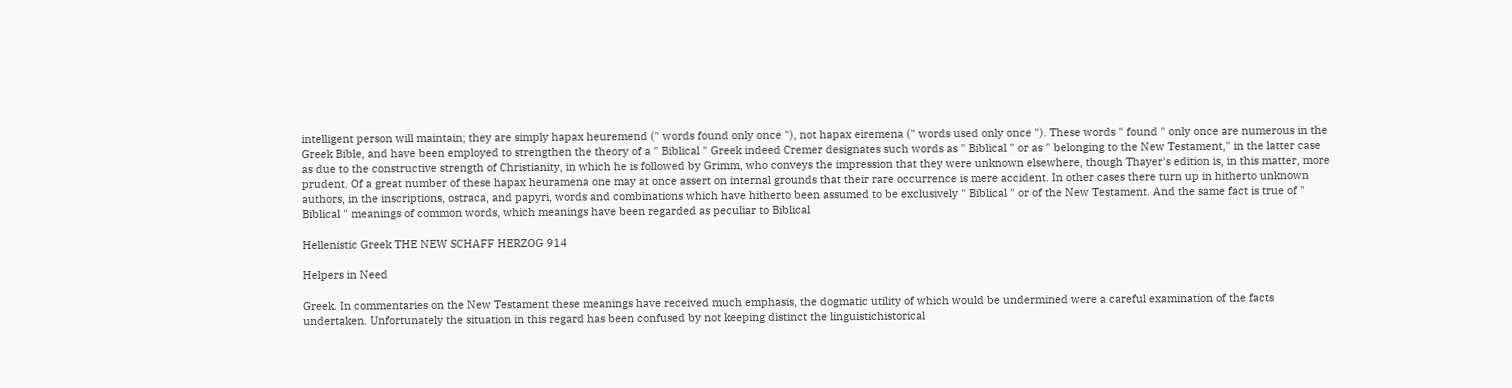intelligent person will maintain; they are simply hapax heuremend (" words found only once "), not hapax eiremena (" words used only once "). These words " found " only once are numerous in the Greek Bible, and have been employed to strengthen the theory of a " Biblical " Greek indeed Cremer designates such words as " Biblical " or as " belonging to the New Testament," in the latter case as due to the constructive strength of Christianity, in which he is followed by Grimm, who conveys the impression that they were unknown elsewhere, though Thayer's edition is, in this matter, more prudent. Of a great number of these hapax heuramena one may at once assert on internal grounds that their rare occurrence is mere accident. In other cases there turn up in hitherto unknown authors, in the inscriptions, ostraca, and papyri, words and combinations which have hitherto been assumed to be exclusively " Biblical " or of the New Testament. And the same fact is true of " Biblical " meanings of common words, which meanings have been regarded as peculiar to Biblical

Hellenistic Greek THE NEW SCHAFF HERZOG 914

Helpers in Need

Greek. In commentaries on the New Testament these meanings have received much emphasis, the dogmatic utility of which would be undermined were a careful examination of the facts undertaken. Unfortunately the situation in this regard has been confused by not keeping distinct the linguistichistorical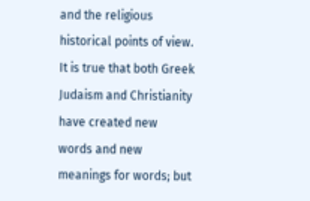and the religious historical points of view. It is true that both Greek Judaism and Christianity have created new words and new meanings for words; but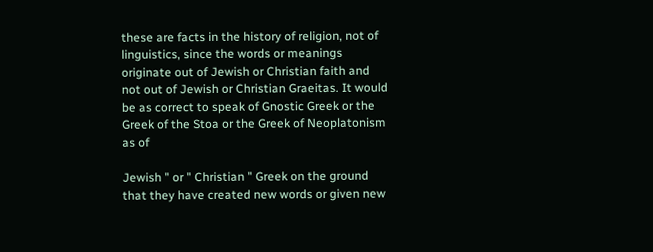these are facts in the history of religion, not of linguistics, since the words or meanings originate out of Jewish or Christian faith and not out of Jewish or Christian Graeitas. It would be as correct to speak of Gnostic Greek or the Greek of the Stoa or the Greek of Neoplatonism as of

Jewish " or " Christian " Greek on the ground that they have created new words or given new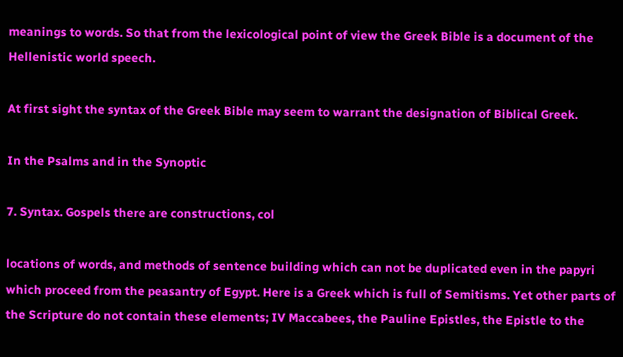meanings to words. So that from the lexicological point of view the Greek Bible is a document of the Hellenistic world speech.

At first sight the syntax of the Greek Bible may seem to warrant the designation of Biblical Greek.

In the Psalms and in the Synoptic

7. Syntax. Gospels there are constructions, col

locations of words, and methods of sentence building which can not be duplicated even in the papyri which proceed from the peasantry of Egypt. Here is a Greek which is full of Semitisms. Yet other parts of the Scripture do not contain these elements; IV Maccabees, the Pauline Epistles, the Epistle to the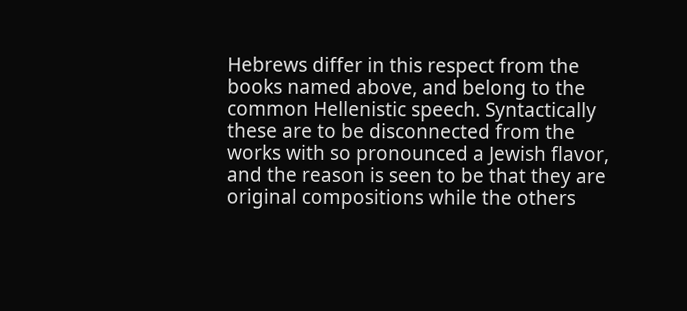Hebrews differ in this respect from the books named above, and belong to the common Hellenistic speech. Syntactically these are to be disconnected from the works with so pronounced a Jewish flavor, and the reason is seen to be that they are original compositions while the others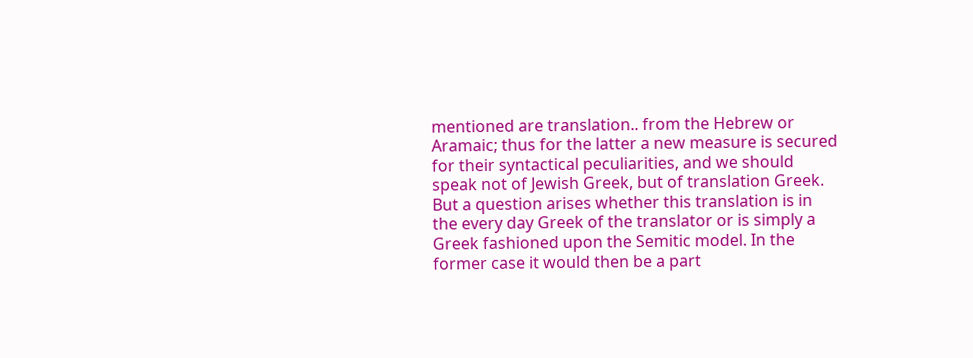mentioned are translation.. from the Hebrew or Aramaic; thus for the latter a new measure is secured for their syntactical peculiarities, and we should speak not of Jewish Greek, but of translation Greek. But a question arises whether this translation is in the every day Greek of the translator or is simply a Greek fashioned upon the Semitic model. In the former case it would then be a part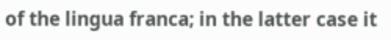of the lingua franca; in the latter case it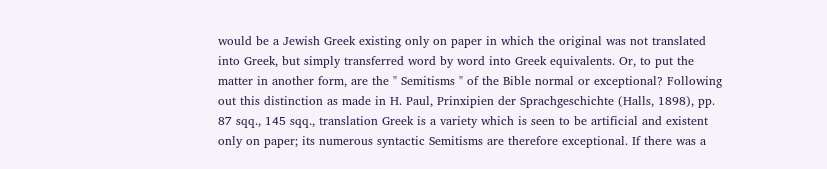would be a Jewish Greek existing only on paper in which the original was not translated into Greek, but simply transferred word by word into Greek equivalents. Or, to put the matter in another form, are the " Semitisms " of the Bible normal or exceptional? Following out this distinction as made in H. Paul, Prinxipien der Sprachgeschichte (Halls, 1898), pp. 87 sqq., 145 sqq., translation Greek is a variety which is seen to be artificial and existent only on paper; its numerous syntactic Semitisms are therefore exceptional. If there was a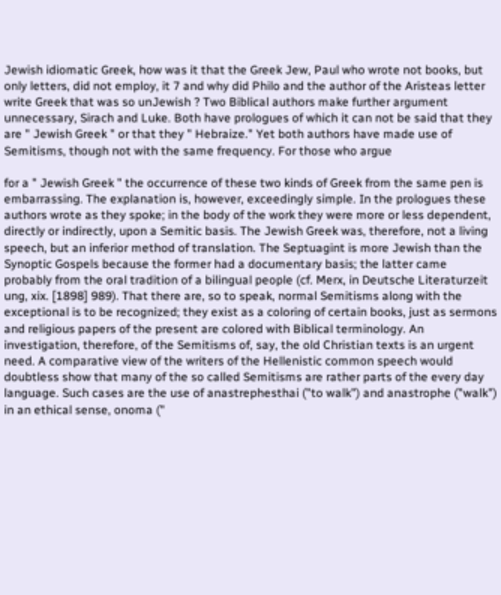Jewish idiomatic Greek, how was it that the Greek Jew, Paul who wrote not books, but only letters, did not employ, it 7 and why did Philo and the author of the Aristeas letter write Greek that was so unJewish ? Two Biblical authors make further argument unnecessary, Sirach and Luke. Both have prologues of which it can not be said that they are " Jewish Greek " or that they " Hebraize." Yet both authors have made use of Semitisms, though not with the same frequency. For those who argue

for a " Jewish Greek " the occurrence of these two kinds of Greek from the same pen is embarrassing. The explanation is, however, exceedingly simple. In the prologues these authors wrote as they spoke; in the body of the work they were more or less dependent, directly or indirectly, upon a Semitic basis. The Jewish Greek was, therefore, not a living speech, but an inferior method of translation. The Septuagint is more Jewish than the Synoptic Gospels because the former had a documentary basis; the latter came probably from the oral tradition of a bilingual people (cf. Merx, in Deutsche Literaturzeit ung, xix. [1898] 989). That there are, so to speak, normal Semitisms along with the exceptional is to be recognized; they exist as a coloring of certain books, just as sermons and religious papers of the present are colored with Biblical terminology. An investigation, therefore, of the Semitisms of, say, the old Christian texts is an urgent need. A comparative view of the writers of the Hellenistic common speech would doubtless show that many of the so called Semitisms are rather parts of the every day language. Such cases are the use of anastrephesthai ("to walk") and anastrophe ("walk") in an ethical sense, onoma ("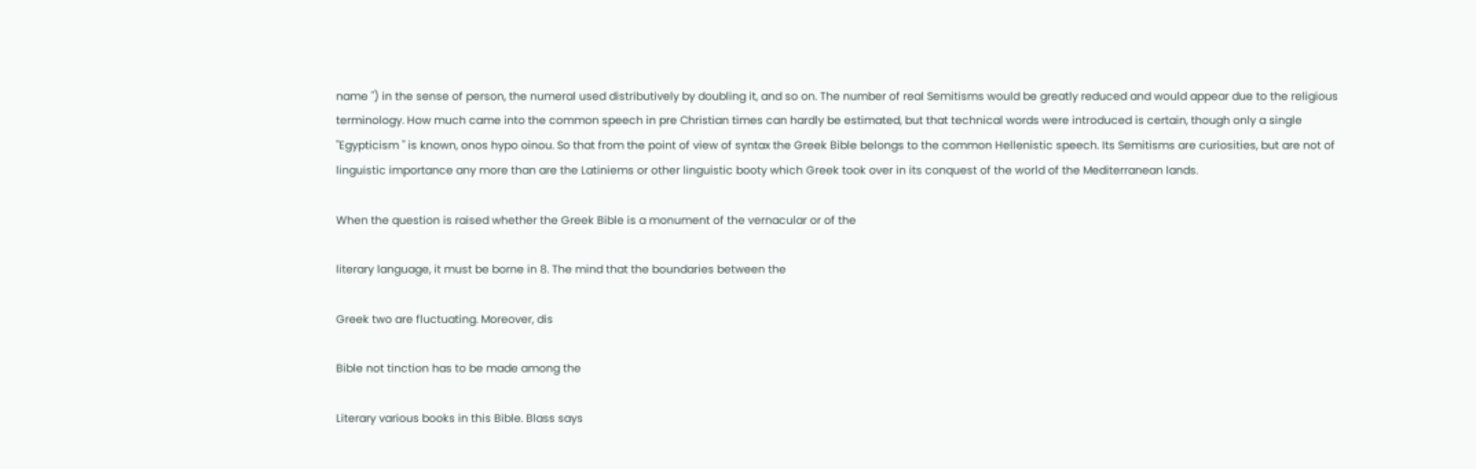name ") in the sense of person, the numeral used distributively by doubling it, and so on. The number of real Semitisms would be greatly reduced and would appear due to the religious terminology. How much came into the common speech in pre Christian times can hardly be estimated, but that technical words were introduced is certain, though only a single "Egypticism " is known, onos hypo oinou. So that from the point of view of syntax the Greek Bible belongs to the common Hellenistic speech. Its Semitisms are curiosities, but are not of linguistic importance any more than are the Latiniems or other linguistic booty which Greek took over in its conquest of the world of the Mediterranean lands.

When the question is raised whether the Greek Bible is a monument of the vernacular or of the

literary language, it must be borne in 8. The mind that the boundaries between the

Greek two are fluctuating. Moreover, dis

Bible not tinction has to be made among the

Literary various books in this Bible. Blass says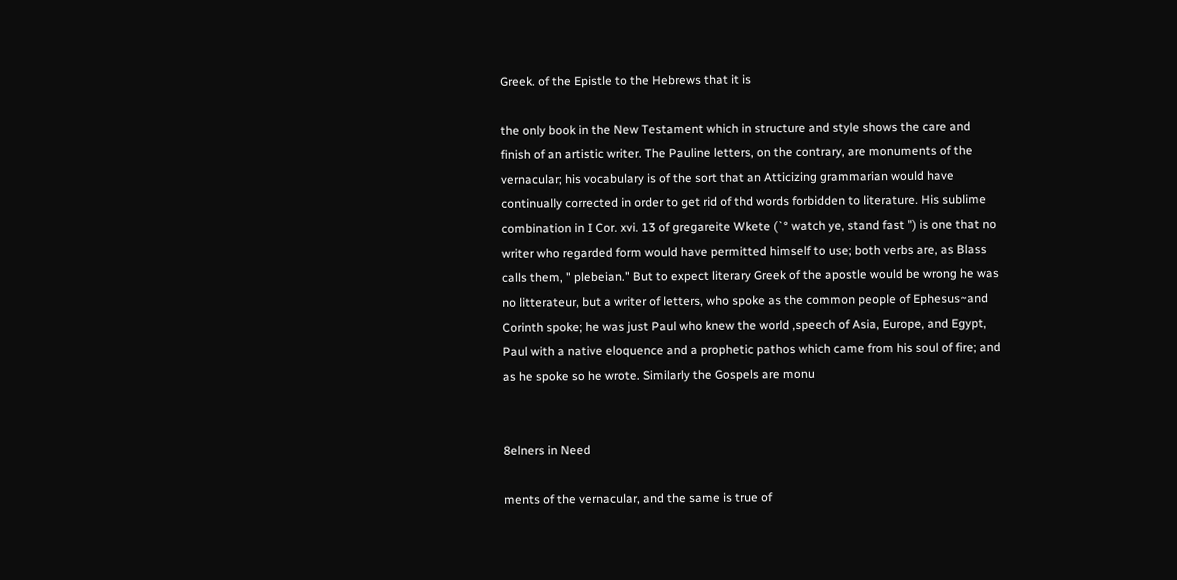Greek. of the Epistle to the Hebrews that it is

the only book in the New Testament which in structure and style shows the care and finish of an artistic writer. The Pauline letters, on the contrary, are monuments of the vernacular; his vocabulary is of the sort that an Atticizing grammarian would have continually corrected in order to get rid of thd words forbidden to literature. His sublime combination in I Cor. xvi. 13 of gregareite Wkete (`° watch ye, stand fast ") is one that no writer who regarded form would have permitted himself to use; both verbs are, as Blass calls them, " plebeian." But to expect literary Greek of the apostle would be wrong he was no litterateur, but a writer of letters, who spoke as the common people of Ephesus~and Corinth spoke; he was just Paul who knew the world ,speech of Asia, Europe, and Egypt, Paul with a native eloquence and a prophetic pathos which came from his soul of fire; and as he spoke so he wrote. Similarly the Gospels are monu


8elners in Need

ments of the vernacular, and the same is true of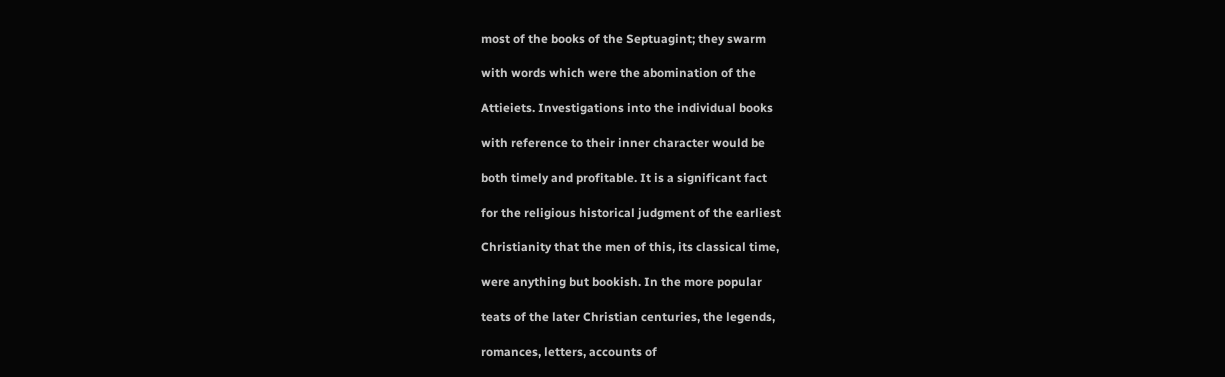most of the books of the Septuagint; they swarm

with words which were the abomination of the

Attieiets. Investigations into the individual books

with reference to their inner character would be

both timely and profitable. It is a significant fact

for the religious historical judgment of the earliest

Christianity that the men of this, its classical time,

were anything but bookish. In the more popular

teats of the later Christian centuries, the legends,

romances, letters, accounts of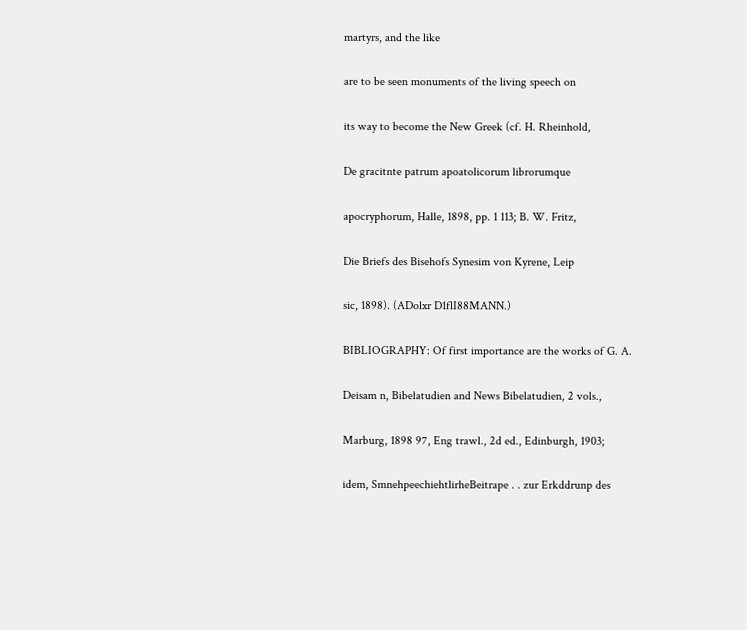martyrs, and the like

are to be seen monuments of the living speech on

its way to become the New Greek (cf. H. Rheinhold,

De gracitnte patrum apoatolicorum librorumque

apocryphorum, Halle, 1898, pp. 1 113; B. W. Fritz,

Die Briefs des Bisehofs Synesim von Kyrene, Leip

sic, 1898). (ADolxr D1flI88MANN.)

BIBLIOGRAPHY: Of first importance are the works of G. A.

Deisam n, Bibelatudien and News Bibelatudien, 2 vols.,

Marburg, 1898 97, Eng trawl., 2d ed., Edinburgh, 1903;

idem, SmnehpeechiehtlirheBeitrape . . zur Erkddrunp des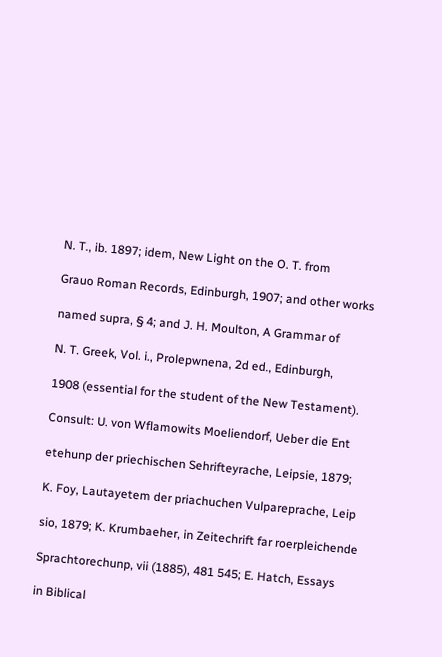N. T., ib. 1897; idem, New Light on the O. T. from

Grauo Roman Records, Edinburgh, 1907; and other works

named supra, § 4; and J. H. Moulton, A Grammar of

N. T. Greek, Vol. i., Prolepwnena, 2d ed., Edinburgh,

1908 (essential for the student of the New Testament).

Consult: U. von Wflamowits Moeliendorf, Ueber die Ent

etehunp der priechischen Sehrifteyrache, Leipsie, 1879;

K. Foy, Lautayetem der priachuchen Vulpareprache, Leip

sio, 1879; K. Krumbaeher, in Zeitechrift far roerpleichende

Sprachtorechunp, vii (1885), 481 545; E. Hatch, Essays

in Biblical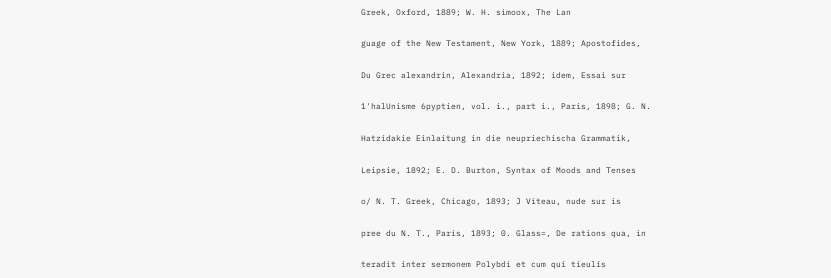Greek, Oxford, 1889; W. H. simoox, The Lan

guage of the New Testament, New York, 1889; Apostofides,

Du Grec alexandrin, Alexandria, 1892; idem, Essai sur

1'halUnisme 6pyptien, vol. i., part i., Paris, 1898; G. N.

Hatzidakie Einlaitung in die neupriechischa Grammatik,

Leipsie, 1892; E. D. Burton, Syntax of Moods and Tenses

o/ N. T. Greek, Chicago, 1893; J Viteau, nude sur is

pree du N. T., Paris, 1893; 0. Glass=, De rations qua, in

teradit inter sermonem Polybdi et cum qui tieulis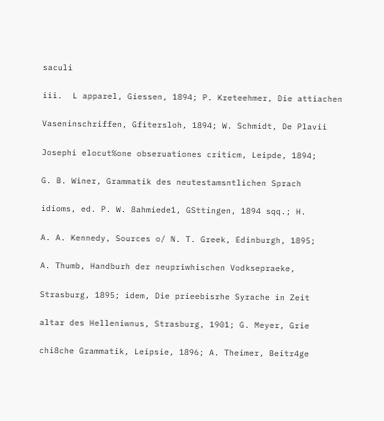saculi

iii.  L apparel, Giessen, 1894; P. Kreteehmer, Die attiachen

Vaseninschriffen, Gfitersloh, 1894; W. Schmidt, De Plavii

Josephi elocut%one obseruationes criticm, Leipde, 1894;

G. B. Winer, Grammatik des neutestamsntlichen Sprach

idioms, ed. P. W. 8ahmiede1, GSttingen, 1894 sqq.; H.

A. A. Kennedy, Sources o/ N. T. Greek, Edinburgh, 1895;

A. Thumb, Handburh der neupriwhischen Vodksepraeke,

Strasburg, 1895; idem, Die prieebisrhe Syrache in Zeit

altar des Helleniwnus, Strasburg, 1901; G. Meyer, Grie

chi8che Grammatik, Leipsie, 1896; A. Theimer, Beitr4ge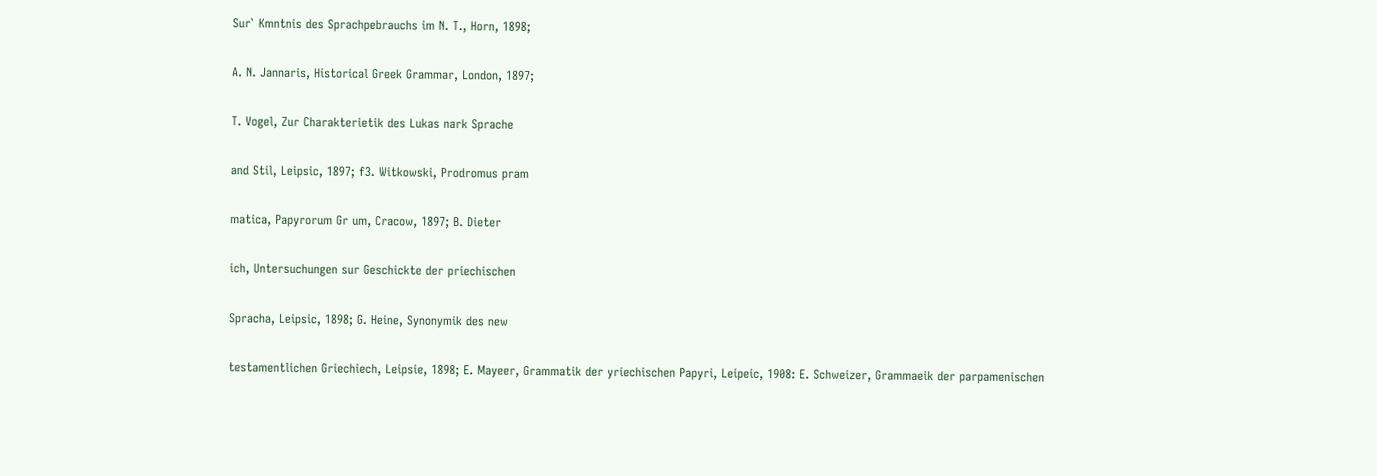Sur` Kmntnis des Sprachpebrauchs im N. T., Horn, 1898;

A. N. Jannaris, Historical Greek Grammar, London, 1897;

T. Vogel, Zur Charakterietik des Lukas nark Sprache

and Stil, Leipsic, 1897; f3. Witkowski, Prodromus pram

matica, Papyrorum Gr um, Cracow, 1897; B. Dieter

ich, Untersuchungen sur Geschickte der priechischen

Spracha, Leipsic, 1898; G. Heine, Synonymik des new

testamentlichen Griechiech, Leipsie, 1898; E. Mayeer, Grammatik der yriechischen Papyri, Leipeic, 1908: E. Schweizer, Grammaeik der parpamenischen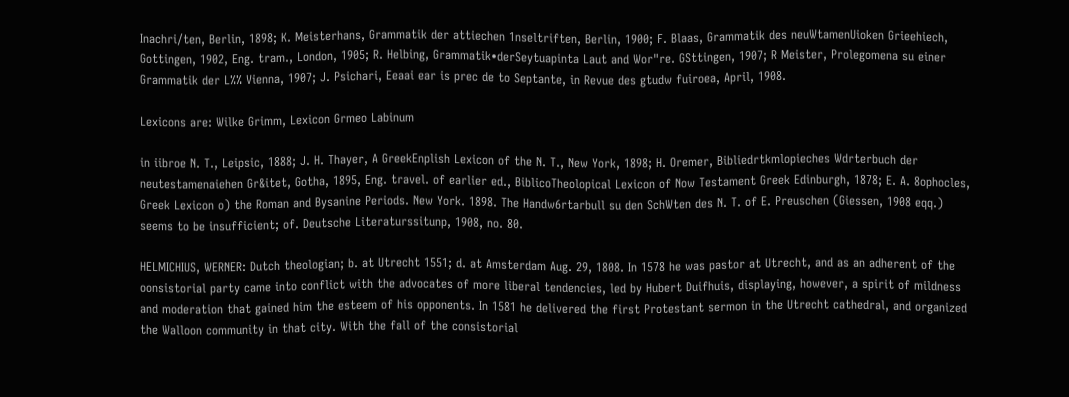Inachri/ten, Berlin, 1898; K. Meisterhans, Grammatik der attiechen 1nseltriften, Berlin, 1900; F. Blaas, Grammatik des neuWtamenUioken Grieehiech, Gottingen, 1902, Eng. tram., London, 1905; R. Helbing, Grammatik•derSeytuapinta Laut and Wor"re. GSttingen, 1907; R Meister, Prolegomena su einer Grammatik der L%% Vienna, 1907; J. Psichari, Eeaai ear is prec de to Septante, in Revue des gtudw fuiroea, April, 1908.

Lexicons are: Wilke Grimm, Lexicon Grmeo Labinum

in iibroe N. T., Leipsic, 1888; J. H. Thayer, A GreekEnplish Lexicon of the N. T., New York, 1898; H. Oremer, Bibliedrtkmlopieches Wdrterbuch der neutestamenaiehen Gr&itet, Gotha, 1895, Eng. travel. of earlier ed., BiblicoTheolopical Lexicon of Now Testament Greek Edinburgh, 1878; E. A. 8ophocles, Greek Lexicon o) the Roman and Bysanine Periods. New York. 1898. The Handw6rtarbull su den SchWten des N. T. of E. Preuschen (Giessen, 1908 eqq.) seems to be insufficient; of. Deutsche Literaturssitunp, 1908, no. 80.

HELMICHIUS, WERNER: Dutch theologian; b. at Utrecht 1551; d. at Amsterdam Aug. 29, 1808. In 1578 he was pastor at Utrecht, and as an adherent of the oonsistorial party came into conflict with the advocates of more liberal tendencies, led by Hubert Duifhuis, displaying, however, a spirit of mildness and moderation that gained him the esteem of his opponents. In 1581 he delivered the first Protestant sermon in the Utrecht cathedral, and organized the Walloon community in that city. With the fall of the consistorial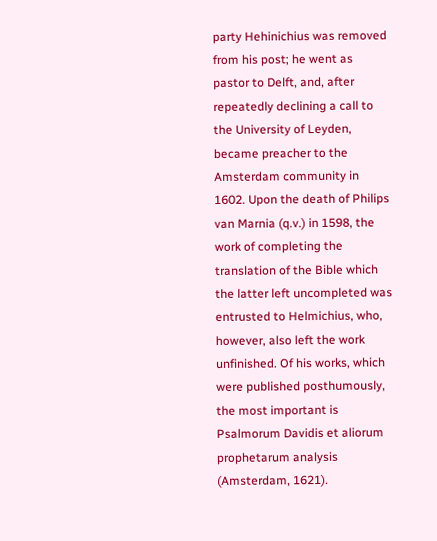party Hehinichius was removed from his post; he went as pastor to Delft, and, after repeatedly declining a call to the University of Leyden, became preacher to the Amsterdam community in 1602. Upon the death of Philips van Marnia (q.v.) in 1598, the work of completing the translation of the Bible which the latter left uncompleted was entrusted to Helmichius, who, however, also left the work unfinished. Of his works, which were published posthumously, the most important is Psalmorum Davidis et aliorum prophetarum analysis (Amsterdam, 1621).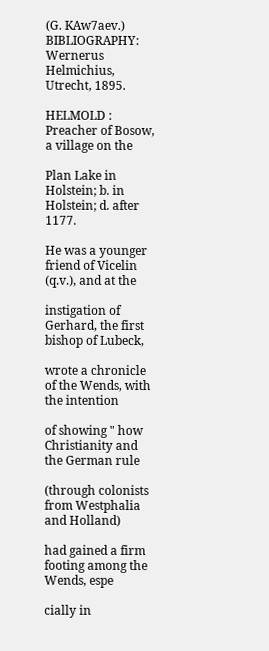(G. KAw7aev.) BIBLIOGRAPHY: Wernerus Helmichius, Utrecht, 1895.

HELMOLD : Preacher of Bosow, a village on the

Plan Lake in Holstein; b. in Holstein; d. after 1177.

He was a younger friend of Vicelin (q.v.), and at the

instigation of Gerhard, the first bishop of Lubeck,

wrote a chronicle of the Wends, with the intention

of showing " how Christianity and the German rule

(through colonists from Westphalia and Holland)

had gained a firm footing among the Wends, espe

cially in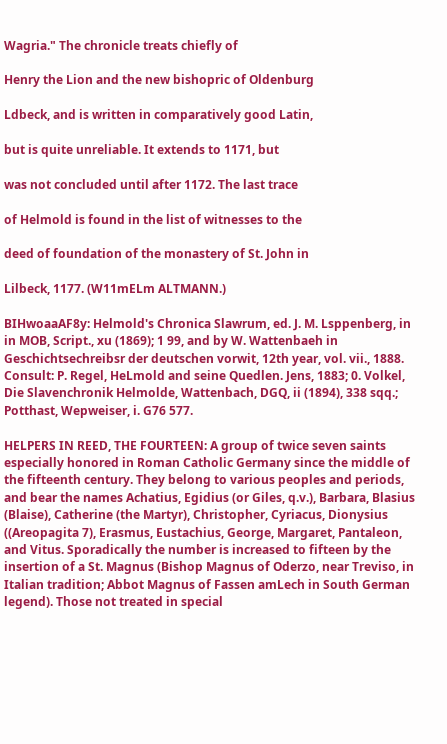Wagria." The chronicle treats chiefly of

Henry the Lion and the new bishopric of Oldenburg

Ldbeck, and is written in comparatively good Latin,

but is quite unreliable. It extends to 1171, but

was not concluded until after 1172. The last trace

of Helmold is found in the list of witnesses to the

deed of foundation of the monastery of St. John in

Lilbeck, 1177. (W11mELm ALTMANN.)

BIHwoaaAF8y: Helmold's Chronica Slawrum, ed. J. M. Lsppenberg, in in MOB, Script., xu (1869); 1 99, and by W. Wattenbaeh in Geschichtsechreibsr der deutschen vorwit, 12th year, vol. vii., 1888. Consult: P. Regel, HeLmold and seine Quedlen. Jens, 1883; 0. Volkel, Die Slavenchronik Helmolde, Wattenbach, DGQ, ii (1894), 338 sqq.; Potthast, Wepweiser, i. G76 577.

HELPERS IN REED, THE FOURTEEN: A group of twice seven saints especially honored in Roman Catholic Germany since the middle of the fifteenth century. They belong to various peoples and periods, and bear the names Achatius, Egidius (or Giles, q.v.), Barbara, Blasius (Blaise), Catherine (the Martyr), Christopher, Cyriacus, Dionysius ((Areopagita 7), Erasmus, Eustachius, George, Margaret, Pantaleon, and Vitus. Sporadically the number is increased to fifteen by the insertion of a St. Magnus (Bishop Magnus of Oderzo, near Treviso, in Italian tradition; Abbot Magnus of Fassen amLech in South German legend). Those not treated in special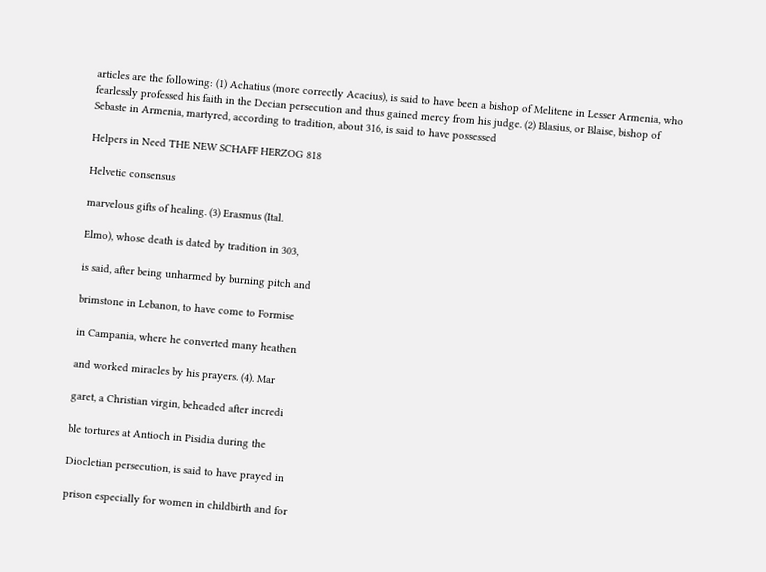articles are the following: (1) Achatius (more correctly Acacius), is said to have been a bishop of Melitene in Lesser Armenia, who fearlessly professed his faith in the Decian persecution and thus gained mercy from his judge. (2) Blasius, or Blaise, bishop of Sebaste in Armenia, martyred, according to tradition, about 316, is said to have possessed

Helpers in Need THE NEW SCHAFF HERZOG 818

Helvetic consensus

marvelous gifts of healing. (3) Erasmus (Ital.

Elmo), whose death is dated by tradition in 303,

is said, after being unharmed by burning pitch and

brimstone in Lebanon, to have come to Formise

in Campania, where he converted many heathen

and worked miracles by his prayers. (4). Mar

garet, a Christian virgin, beheaded after incredi

ble tortures at Antioch in Pisidia during the

Diocletian persecution, is said to have prayed in

prison especially for women in childbirth and for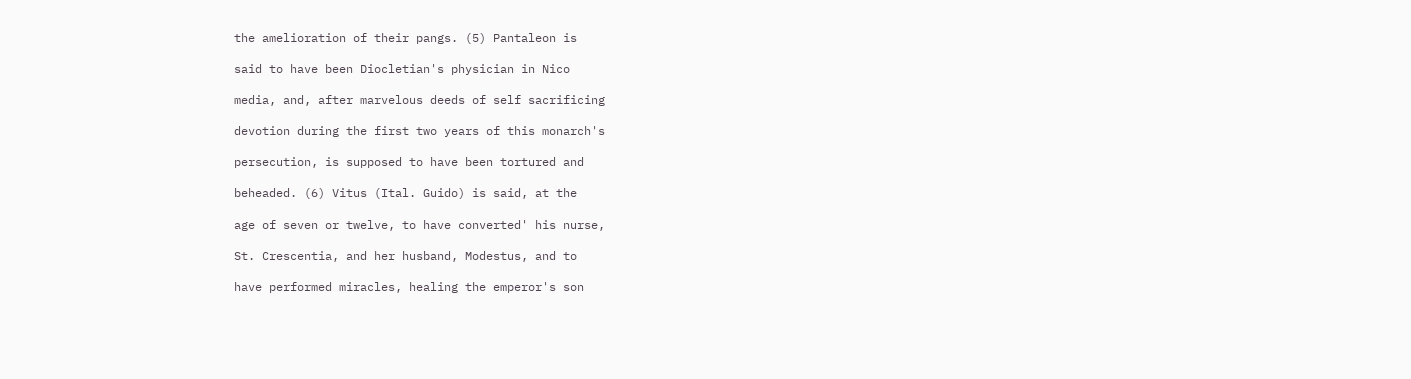the amelioration of their pangs. (5) Pantaleon is

said to have been Diocletian's physician in Nico

media, and, after marvelous deeds of self sacrificing

devotion during the first two years of this monarch's

persecution, is supposed to have been tortured and

beheaded. (6) Vitus (Ital. Guido) is said, at the

age of seven or twelve, to have converted' his nurse,

St. Crescentia, and her husband, Modestus, and to

have performed miracles, healing the emperor's son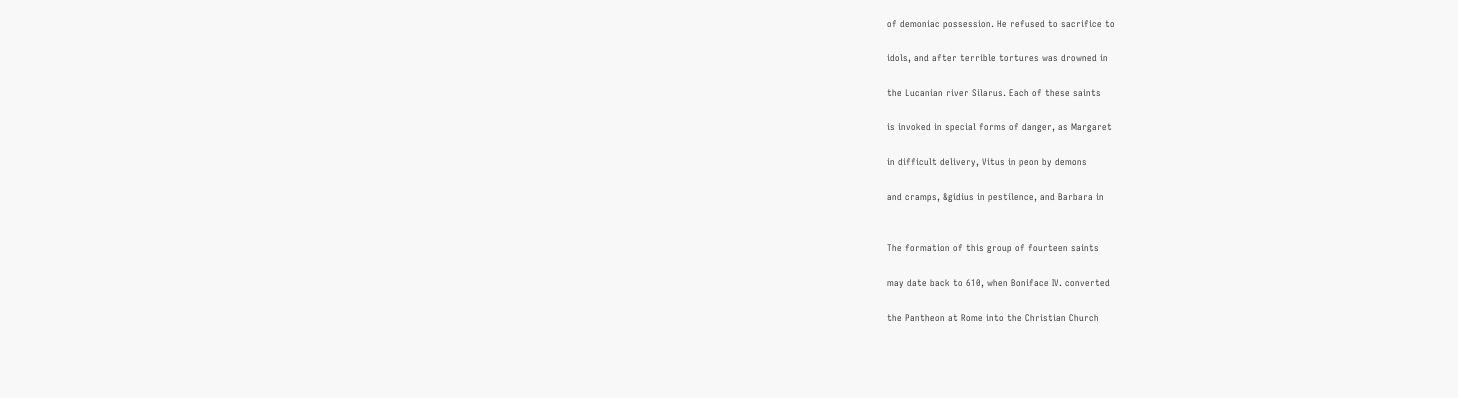of demoniac possession. He refused to sacrifice to

idols, and after terrible tortures was drowned in

the Lucanian river Silarus. Each of these saints

is invoked in special forms of danger, as Margaret

in difficult delivery, Vitus in peon by demons

and cramps, &gidius in pestilence, and Barbara in


The formation of this group of fourteen saints

may date back to 610, when Boniface IV. converted

the Pantheon at Rome into the Christian Church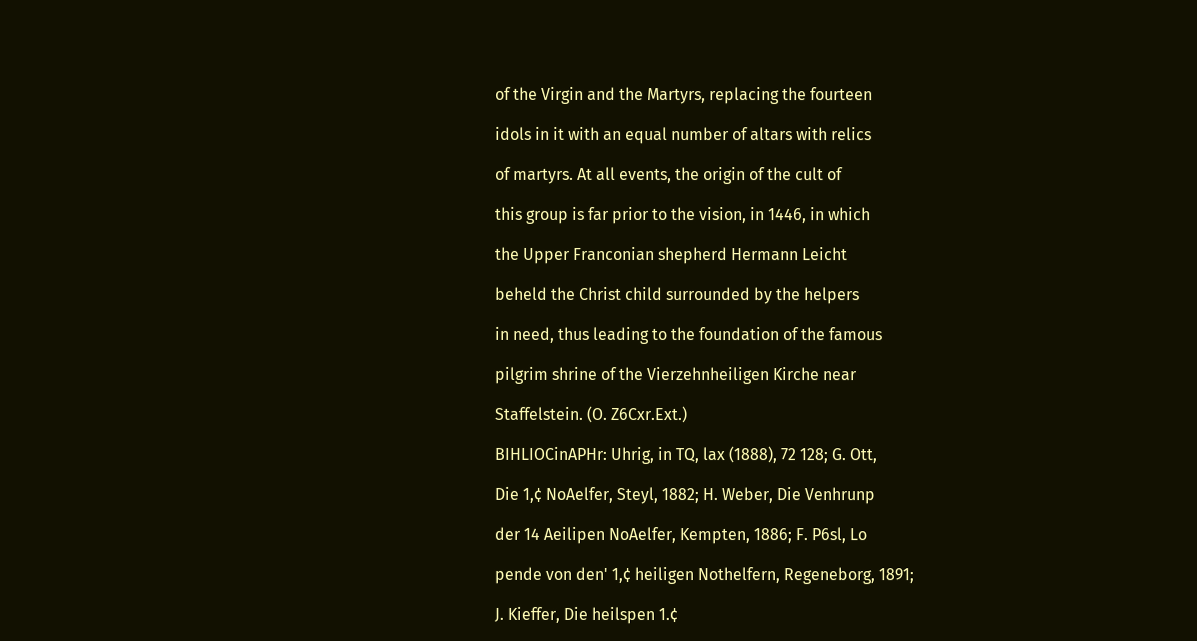of the Virgin and the Martyrs, replacing the fourteen

idols in it with an equal number of altars with relics

of martyrs. At all events, the origin of the cult of

this group is far prior to the vision, in 1446, in which

the Upper Franconian shepherd Hermann Leicht

beheld the Christ child surrounded by the helpers

in need, thus leading to the foundation of the famous

pilgrim shrine of the Vierzehnheiligen Kirche near

Staffelstein. (O. Z6Cxr.Ext.)

BIHLIOCinAPHr: Uhrig, in TQ, lax (1888), 72 128; G. Ott,

Die 1,¢ NoAelfer, Steyl, 1882; H. Weber, Die Venhrunp

der 14 Aeilipen NoAelfer, Kempten, 1886; F. P6sl, Lo

pende von den' 1,¢ heiligen Nothelfern, Regeneborg, 1891;

J. Kieffer, Die heilspen 1.¢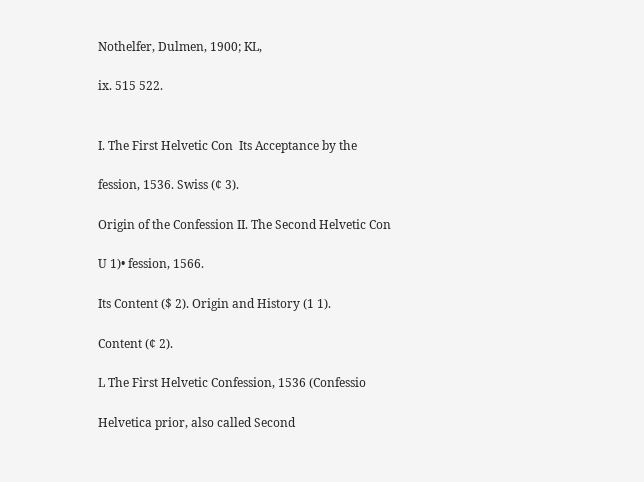Nothelfer, Dulmen, 1900; KL,

ix. 515 522.


I. The First Helvetic Con  Its Acceptance by the

fession, 1536. Swiss (¢ 3).

Origin of the Confession II. The Second Helvetic Con

U 1)• fession, 1566.

Its Content ($ 2). Origin and History (1 1).

Content (¢ 2).

L The First Helvetic Confession, 1536 (Confessio

Helvetica prior, also called Second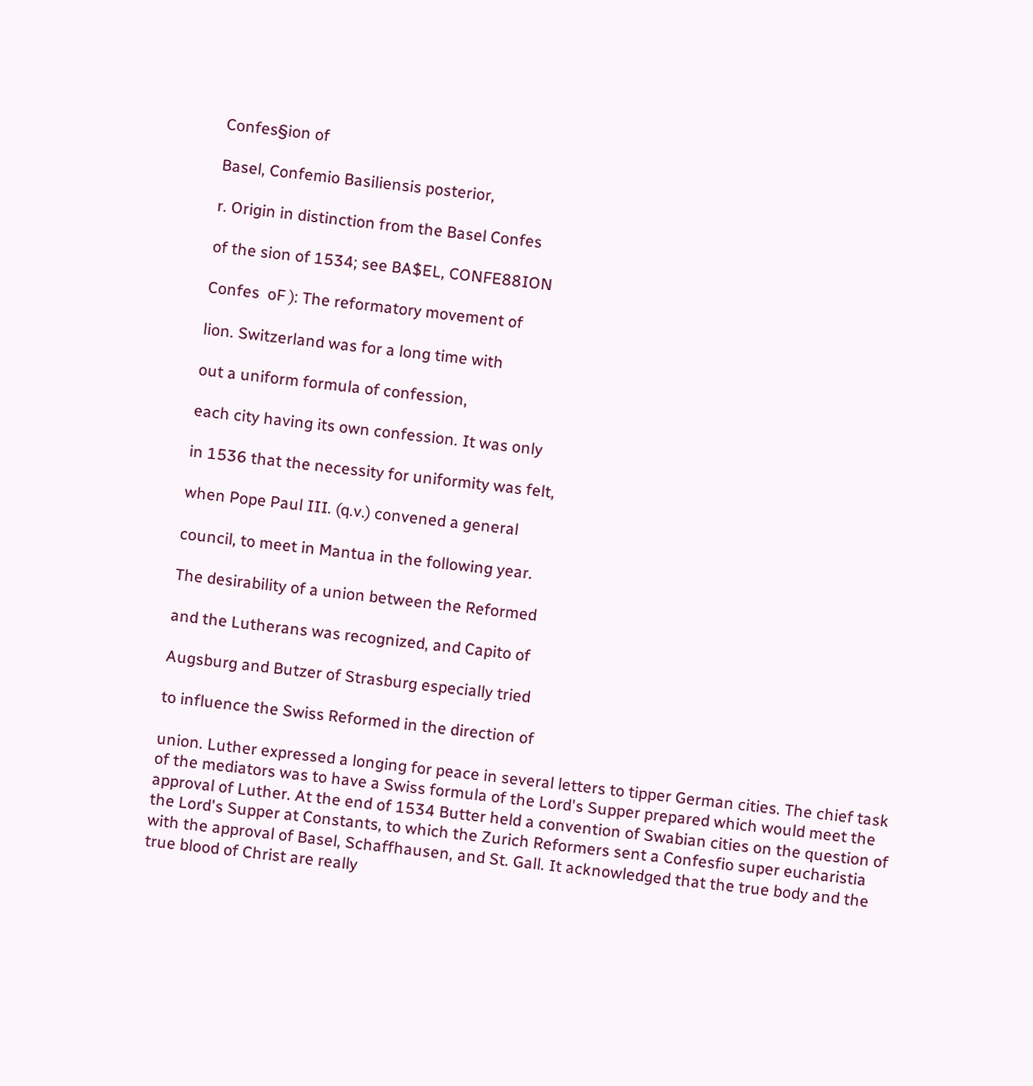Confes§ion of

Basel, Confemio Basiliensis posterior,

r. Origin in distinction from the Basel Confes

of the sion of 1534; see BA$EL, CONFE88ION

Confes  oF ): The reformatory movement of

lion. Switzerland was for a long time with

out a uniform formula of confession,

each city having its own confession. It was only

in 1536 that the necessity for uniformity was felt,

when Pope Paul III. (q.v.) convened a general

council, to meet in Mantua in the following year.

The desirability of a union between the Reformed

and the Lutherans was recognized, and Capito of

Augsburg and Butzer of Strasburg especially tried

to influence the Swiss Reformed in the direction of

union. Luther expressed a longing for peace in several letters to tipper German cities. The chief task of the mediators was to have a Swiss formula of the Lord's Supper prepared which would meet the approval of Luther. At the end of 1534 Butter held a convention of Swabian cities on the question of the Lord's Supper at Constants, to which the Zurich Reformers sent a Confesfio super eucharistia with the approval of Basel, Schaffhausen, and St. Gall. It acknowledged that the true body and the true blood of Christ are really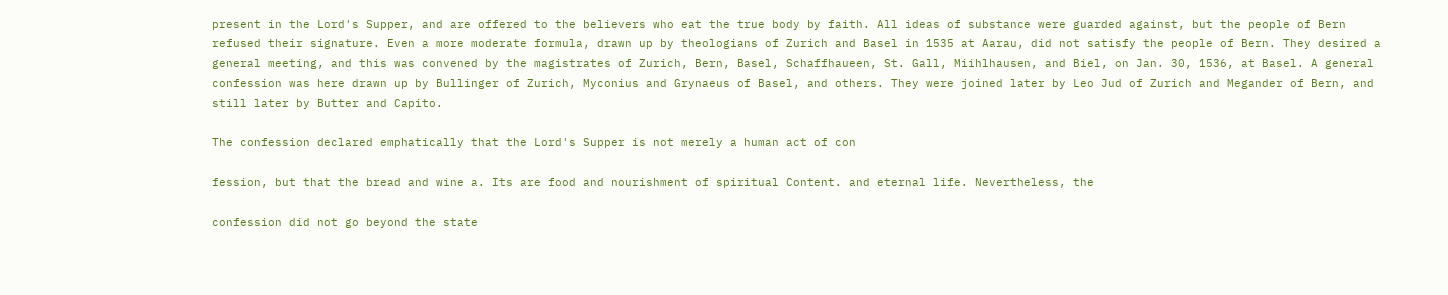present in the Lord's Supper, and are offered to the believers who eat the true body by faith. All ideas of substance were guarded against, but the people of Bern refused their signature. Even a more moderate formula, drawn up by theologians of Zurich and Basel in 1535 at Aarau, did not satisfy the people of Bern. They desired a general meeting, and this was convened by the magistrates of Zurich, Bern, Basel, Schaffhaueen, St. Gall, Miihlhausen, and Biel, on Jan. 30, 1536, at Basel. A general confession was here drawn up by Bullinger of Zurich, Myconius and Grynaeus of Basel, and others. They were joined later by Leo Jud of Zurich and Megander of Bern, and still later by Butter and Capito.

The confession declared emphatically that the Lord's Supper is not merely a human act of con

fession, but that the bread and wine a. Its are food and nourishment of spiritual Content. and eternal life. Nevertheless, the

confession did not go beyond the state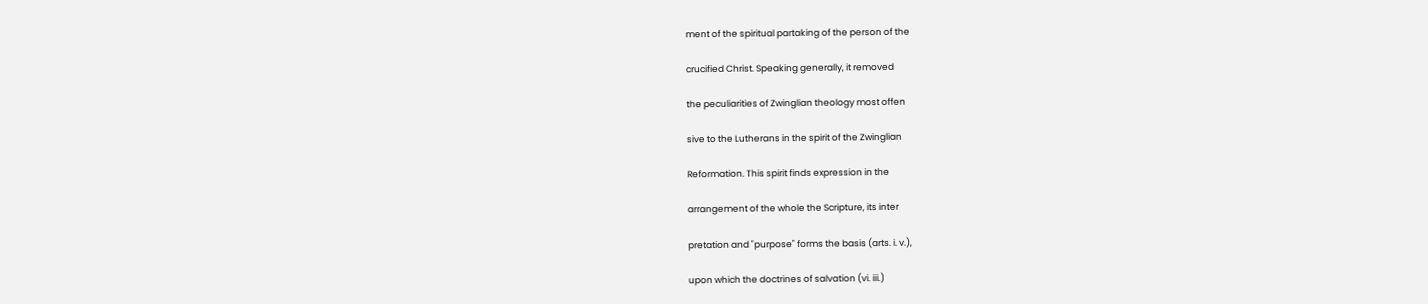ment of the spiritual partaking of the person of the

crucified Christ. Speaking generally, it removed

the peculiarities of Zwinglian theology most offen

sive to the Lutherans in the spirit of the Zwinglian

Reformation. This spirit finds expression in the

arrangement of the whole the Scripture, its inter

pretation and "purpose" forms the basis (arts. i. v.),

upon which the doctrines of salvation (vi. iii.)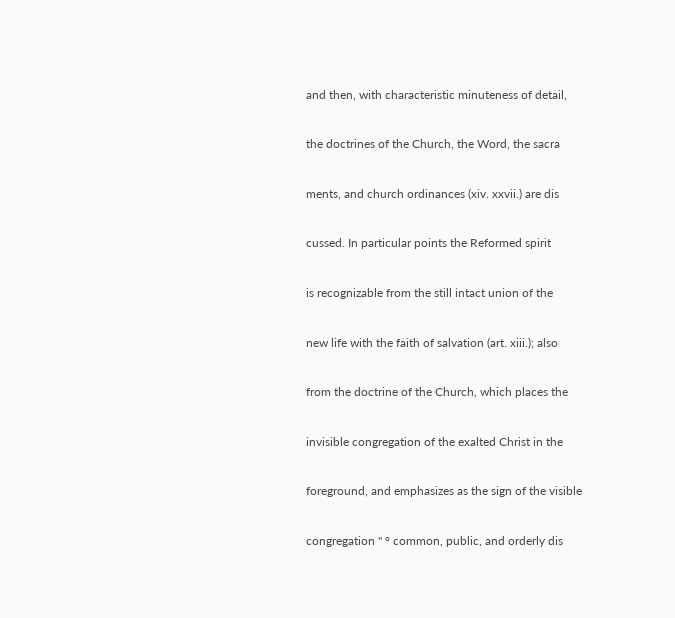and then, with characteristic minuteness of detail,

the doctrines of the Church, the Word, the sacra

ments, and church ordinances (xiv. xxvii.) are dis

cussed. In particular points the Reformed spirit

is recognizable from the still intact union of the

new life with the faith of salvation (art. xiii.); also

from the doctrine of the Church, which places the

invisible congregation of the exalted Christ in the

foreground, and emphasizes as the sign of the visible

congregation " ° common, public, and orderly dis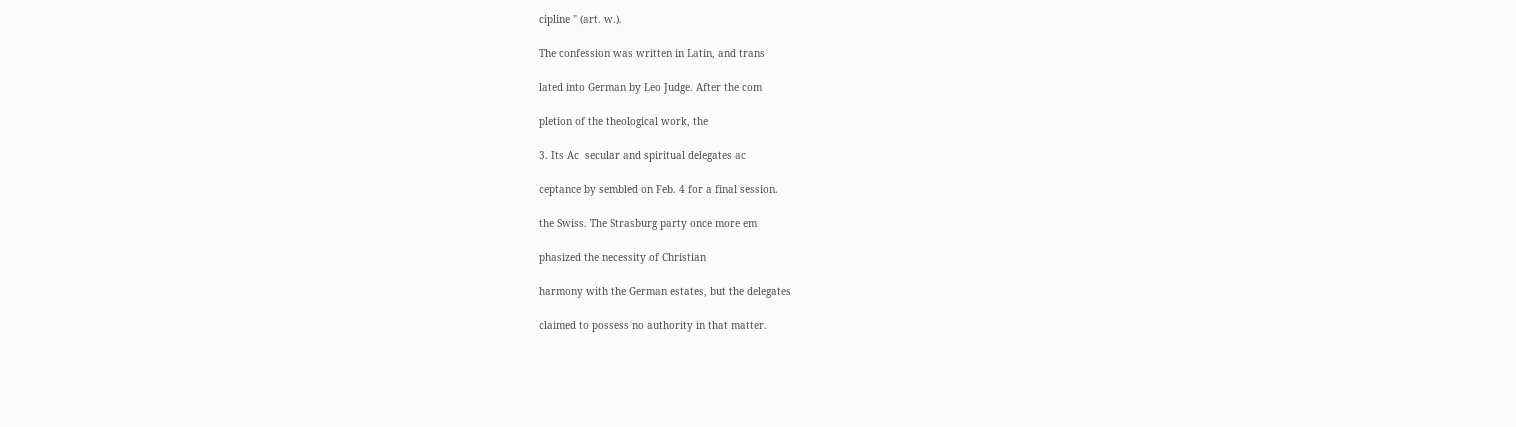cipline " (art. w.).

The confession was written in Latin, and trans

lated into German by Leo Judge. After the com

pletion of the theological work, the

3. Its Ac  secular and spiritual delegates ac

ceptance by sembled on Feb. 4 for a final session.

the Swiss. The Strasburg party once more em

phasized the necessity of Christian

harmony with the German estates, but the delegates

claimed to possess no authority in that matter.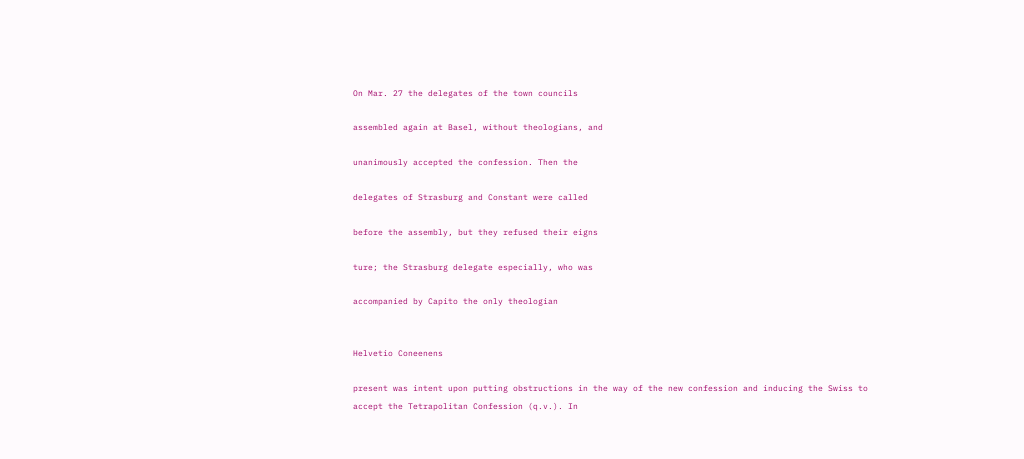On Mar. 27 the delegates of the town councils

assembled again at Basel, without theologians, and

unanimously accepted the confession. Then the

delegates of Strasburg and Constant were called

before the assembly, but they refused their eigns

ture; the Strasburg delegate especially, who was

accompanied by Capito the only theologian


Helvetio Coneenens

present was intent upon putting obstructions in the way of the new confession and inducing the Swiss to accept the Tetrapolitan Confession (q.v.). In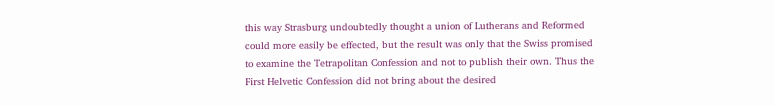this way Strasburg undoubtedly thought a union of Lutherans and Reformed could more easily be effected, but the result was only that the Swiss promised to examine the Tetrapolitan Confession and not to publish their own. Thus the First Helvetic Confession did not bring about the desired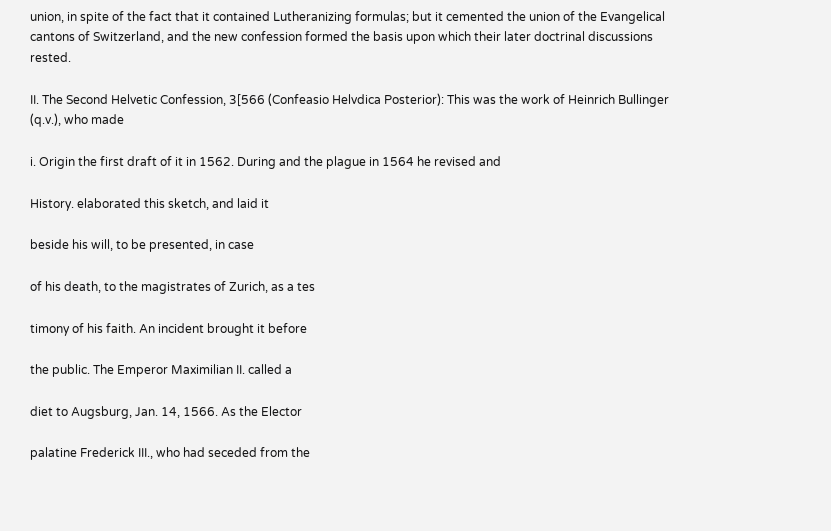union, in spite of the fact that it contained Lutheranizing formulas; but it cemented the union of the Evangelical cantons of Switzerland, and the new confession formed the basis upon which their later doctrinal discussions rested.

II. The Second Helvetic Confession, 3[566 (Confeasio Helvdica Posterior): This was the work of Heinrich Bullinger (q.v.), who made

i. Origin the first draft of it in 1562. During and the plague in 1564 he revised and

History. elaborated this sketch, and laid it

beside his will, to be presented, in case

of his death, to the magistrates of Zurich, as a tes

timony of his faith. An incident brought it before

the public. The Emperor Maximilian II. called a

diet to Augsburg, Jan. 14, 1566. As the Elector

palatine Frederick III., who had seceded from the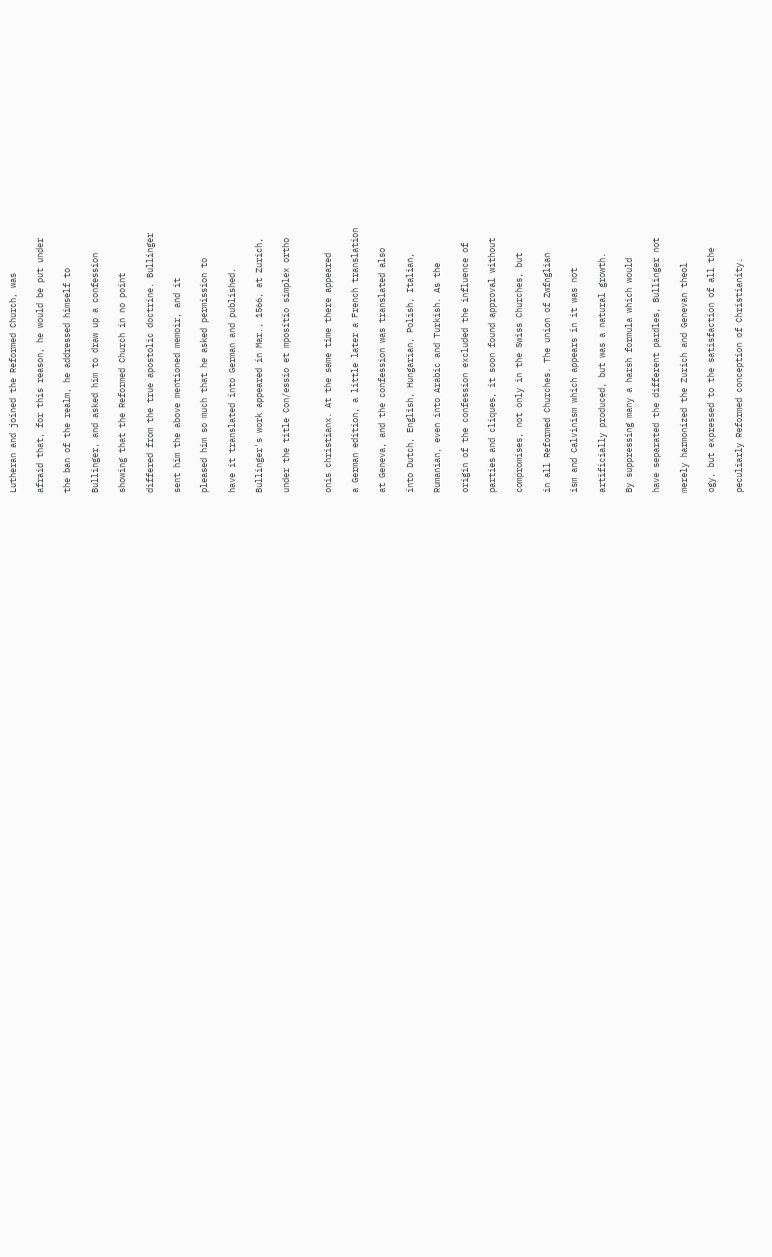Lutheran and joined the Reformed Church, was

afraid that, for this reason, he would be put under

the ban of the realm, he addressed himself to

Bullinger, and asked him to draw up a confession

showing that the Reformed Church in no point

differed from the true apostolic doctrine. Bullinger

sent him the above mentioned memoir, and it

pleased him so much that he asked permission to

have it translated into German and published.

Bullinger's work appeared in Mar., 1566, at Zurich,

under the title Con/essio et mpositio simplex ortho


onis christianx. At the same time there appeared

a German edition, a little later a French translation

at Geneva, and the confession was translated also

into Dutch, English, Hungarian, Polish, Italian,

Rumanian, even into Arabic and Turkish. As the

origin of the confession excluded the influence of

parties and cliques, it soon found approval without

compromises, not only in the Swiss Churches, but

in all Reformed Churches. The union of Zwfnglian

ism and Calvinism which appears in it was not

artificially produced, but was a natural growth.

By suppressing many a harsh formula which would

have separated the different pardles, Bullinger not

merely harmonized the Zurich and Genevan theol

ogy, but expressed to the satisfaction of all the

peculiarly Reformed conception of Christianity.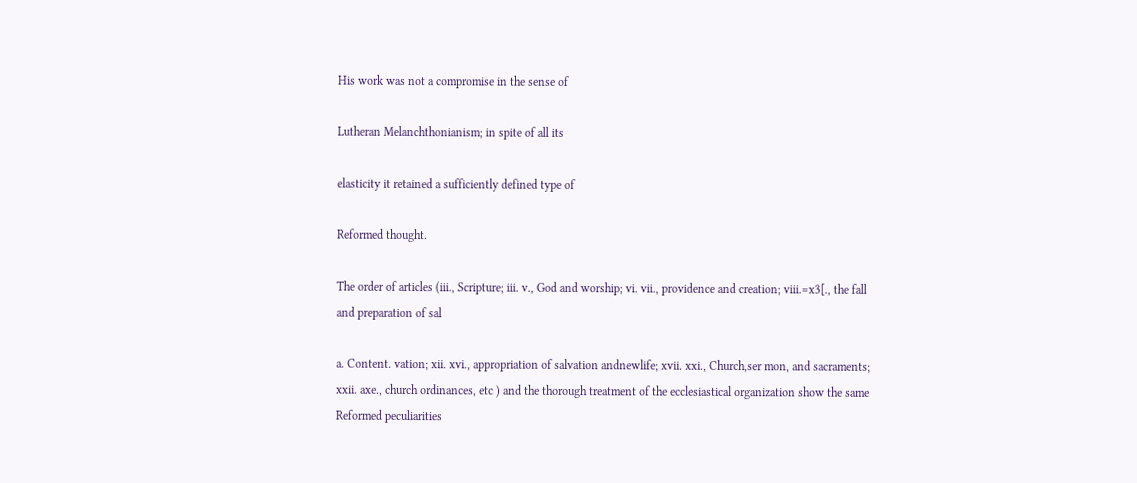His work was not a compromise in the sense of

Lutheran Melanchthonianism; in spite of all its

elasticity it retained a sufficiently defined type of

Reformed thought.

The order of articles (iii., Scripture; iii. v., God and worship; vi. vii., providence and creation; viii.=x3[., the fall and preparation of sal

a. Content. vation; xii. xvi., appropriation of salvation andnewlife; xvii. xxi., Church,ser mon, and sacraments; xxii. axe., church ordinances, etc ) and the thorough treatment of the ecclesiastical organization show the same Reformed peculiarities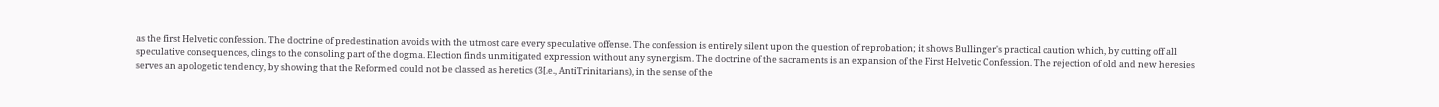as the first Helvetic confession. The doctrine of predestination avoids with the utmost care every speculative offense. The confession is entirely silent upon the question of reprobation; it shows Bullinger's practical caution which, by cutting off all speculative consequences, clings to the consoling part of the dogma. Election finds unmitigated expression without any synergism. The doctrine of the sacraments is an expansion of the First Helvetic Confession. The rejection of old and new heresies serves an apologetic tendency, by showing that the Reformed could not be classed as heretics (3[.e., AntiTrinitarians), in the sense of the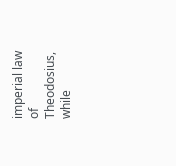imperial law of Theodosius, while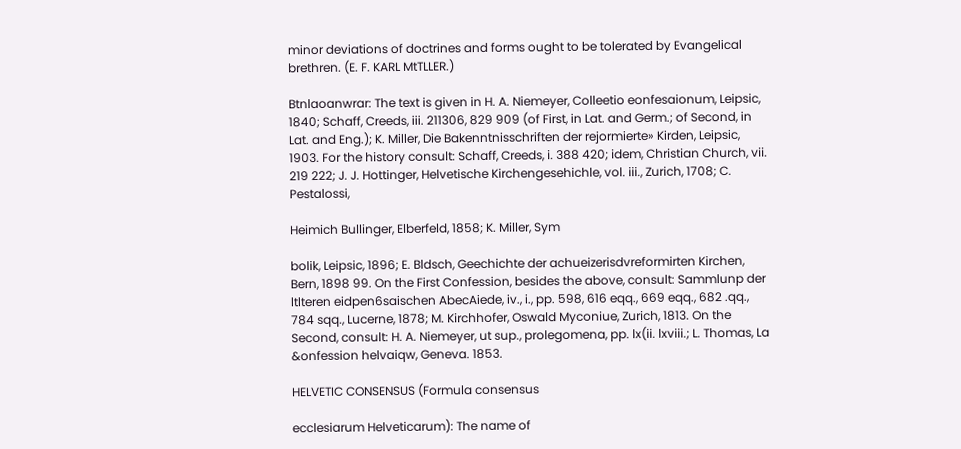minor deviations of doctrines and forms ought to be tolerated by Evangelical brethren. (E. F. KARL MtTLLER.)

Btnlaoanwrar: The text is given in H. A. Niemeyer, Colleetio eonfesaionum, Leipsic, 1840; Schaff, Creeds, iii. 211306, 829 909 (of First, in Lat. and Germ.; of Second, in Lat. and Eng.); K. Miller, Die Bakenntnisschriften der rejormierte» Kirden, Leipsic, 1903. For the history consult: Schaff, Creeds, i. 388 420; idem, Christian Church, vii. 219 222; J. J. Hottinger, Helvetische Kirchengesehichle, vol. iii., Zurich, 1708; C. Pestalossi,

Heimich Bullinger, Elberfeld, 1858; K. Miller, Sym

bolik, Leipsic, 1896; E. Bldsch, Geechichte der achueizerisdvreformirten Kirchen, Bern, 1898 99. On the First Confession, besides the above, consult: Sammlunp der ltlteren eidpen6saischen AbecAiede, iv., i., pp. 598, 616 eqq., 669 eqq., 682 .qq., 784 sqq., Lucerne, 1878; M. Kirchhofer, Oswald Myconiue, Zurich, 1813. On the Second, consult: H. A. Niemeyer, ut sup., prolegomena, pp. lx(ii. lxviii.; L. Thomas, La &onfession helvaiqw, Geneva. 1853.

HELVETIC CONSENSUS (Formula consensus

ecclesiarum Helveticarum): The name of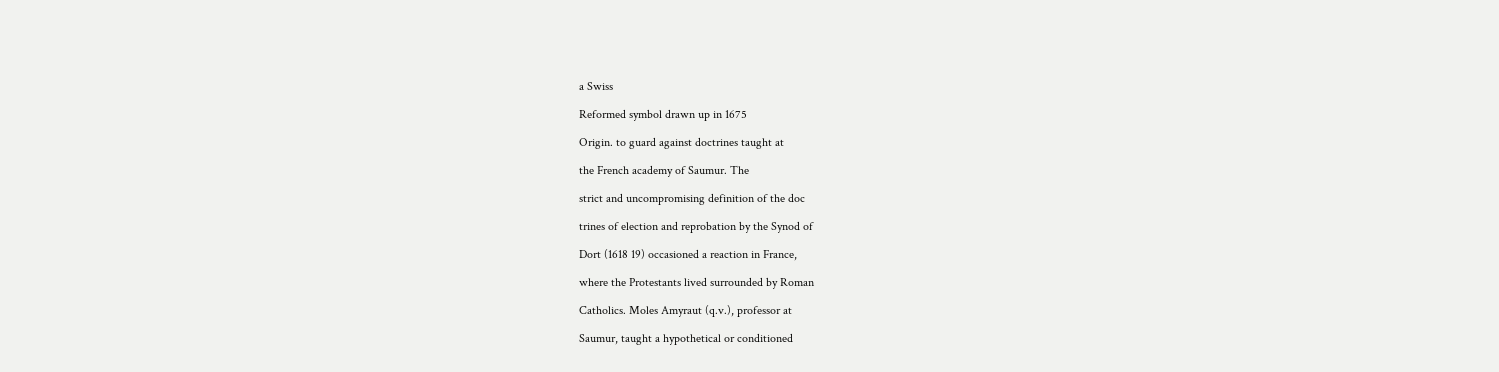a Swiss

Reformed symbol drawn up in 1675

Origin. to guard against doctrines taught at

the French academy of Saumur. The

strict and uncompromising definition of the doc

trines of election and reprobation by the Synod of

Dort (1618 19) occasioned a reaction in France,

where the Protestants lived surrounded by Roman

Catholics. Moles Amyraut (q.v.), professor at

Saumur, taught a hypothetical or conditioned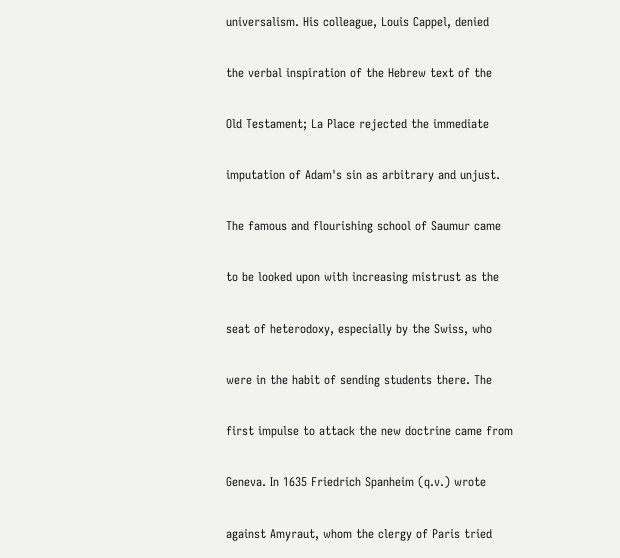universalism. His colleague, Louis Cappel, denied

the verbal inspiration of the Hebrew text of the

Old Testament; La Place rejected the immediate

imputation of Adam's sin as arbitrary and unjust.

The famous and flourishing school of Saumur came

to be looked upon with increasing mistrust as the

seat of heterodoxy, especially by the Swiss, who

were in the habit of sending students there. The

first impulse to attack the new doctrine came from

Geneva. In 1635 Friedrich Spanheim (q.v.) wrote

against Amyraut, whom the clergy of Paris tried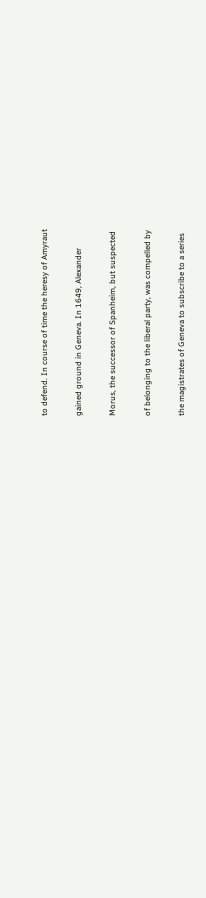to defend. In course of time the heresy of Amyraut

gained ground in Geneva. In 1649, Alexander

Morus, the successor of Spanheim, but suspected

of belonging to the liberal party, was compelled by

the magistrates of Geneva to subscribe to a series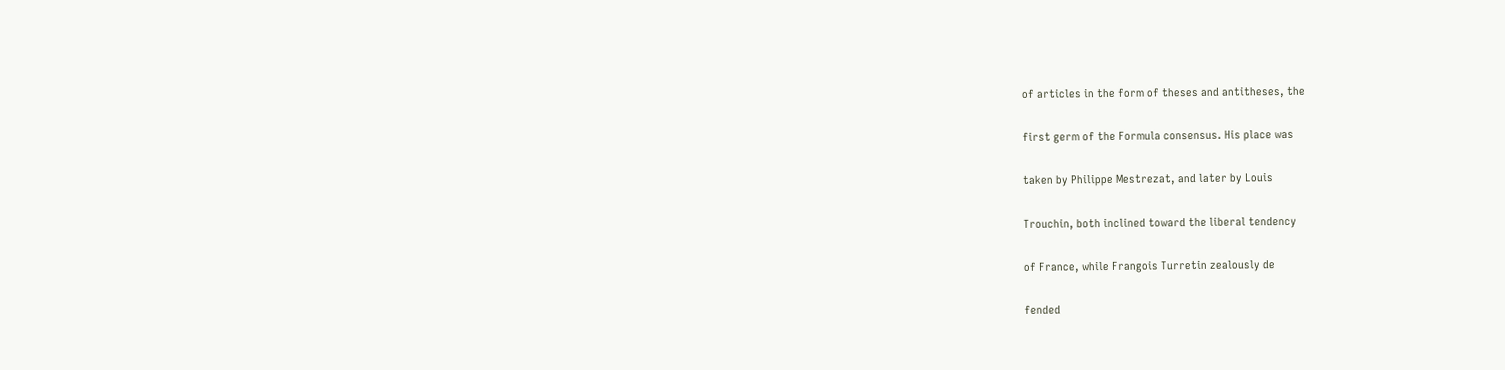of articles in the form of theses and antitheses, the

first germ of the Formula consensus. His place was

taken by Philippe Mestrezat, and later by Louis

Trouchin, both inclined toward the liberal tendency

of France, while Frangois Turretin zealously de

fended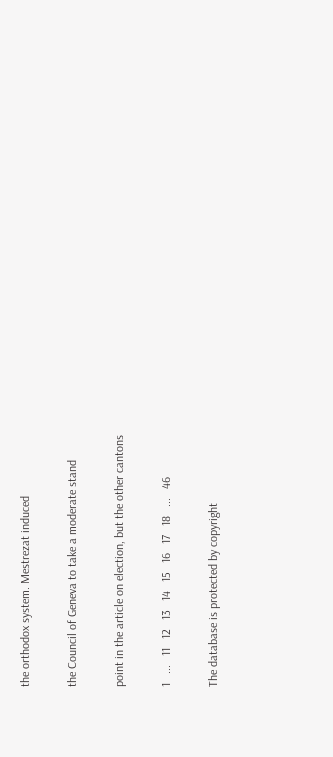the orthodox system. Mestrezat induced

the Council of Geneva to take a moderate stand

point in the article on election, but the other cantons

1   ...   11   12   13   14   15   16   17   18   ...   46

The database is protected by copyright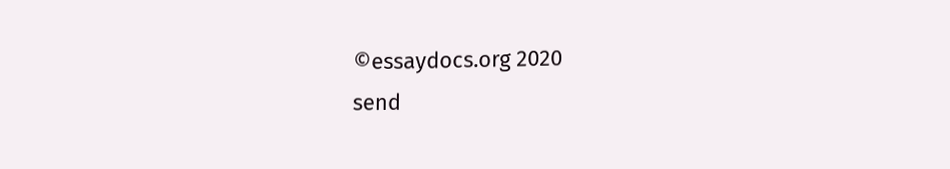©essaydocs.org 2020
send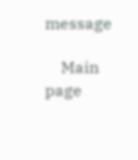message

    Main page